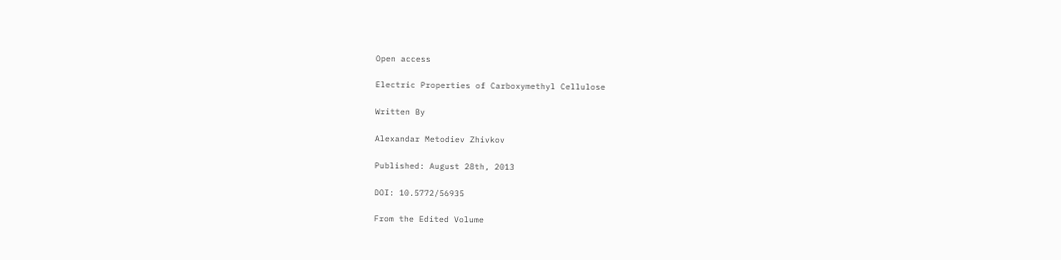Open access

Electric Properties of Carboxymethyl Cellulose

Written By

Alexandar Metodiev Zhivkov

Published: August 28th, 2013

DOI: 10.5772/56935

From the Edited Volume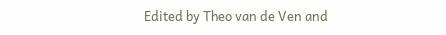Edited by Theo van de Ven and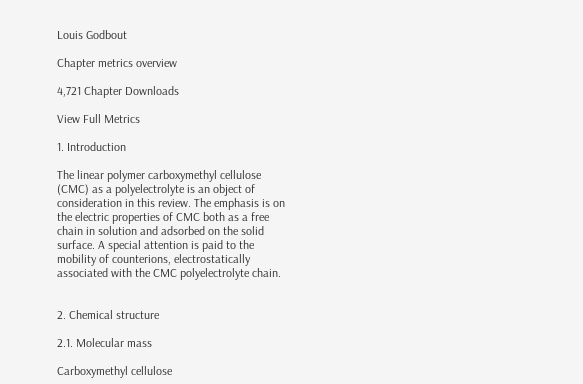Louis Godbout

Chapter metrics overview

4,721 Chapter Downloads

View Full Metrics

1. Introduction

The linear polymer carboxymethyl cellulose (CMC) as a polyelectrolyte is an object of consideration in this review. The emphasis is on the electric properties of CMC both as a free chain in solution and adsorbed on the solid surface. A special attention is paid to the mobility of counterions, electrostatically associated with the CMC polyelectrolyte chain.


2. Chemical structure

2.1. Molecular mass

Carboxymethyl cellulose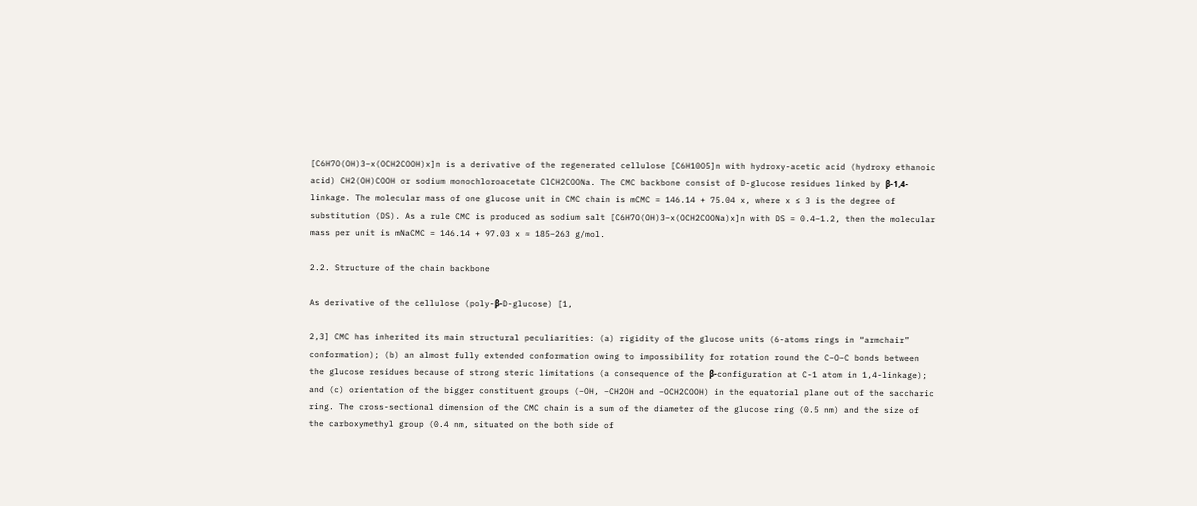[C6H7O(OH)3−x(OCH2COOH)x]n is a derivative of the regenerated cellulose [C6H10O5]n with hydroxy-acetic acid (hydroxy ethanoic acid) CH2(OH)COOH or sodium monochloroacetate ClCH2COONa. The CMC backbone consist of D-glucose residues linked by β-1,4-linkage. The molecular mass of one glucose unit in CMC chain is mCMC = 146.14 + 75.04 x, where x ≤ 3 is the degree of substitution (DS). As a rule CMC is produced as sodium salt [C6H7O(OH)3−x(OCH2COONa)x]n with DS = 0.4−1.2, then the molecular mass per unit is mNaCMC = 146.14 + 97.03 x ≈ 185−263 g/mol.

2.2. Structure of the chain backbone

As derivative of the cellulose (poly-β-D-glucose) [1,

2,3] CMC has inherited its main structural peculiarities: (a) rigidity of the glucose units (6-atoms rings in “armchair” conformation); (b) an almost fully extended conformation owing to impossibility for rotation round the C−O−C bonds between the glucose residues because of strong steric limitations (a consequence of the β-configuration at C-1 atom in 1,4-linkage); and (c) orientation of the bigger constituent groups (−OH, −CH2OH and −OCH2COOH) in the equatorial plane out of the saccharic ring. The cross-sectional dimension of the CMC chain is a sum of the diameter of the glucose ring (0.5 nm) and the size of the carboxymethyl group (0.4 nm, situated on the both side of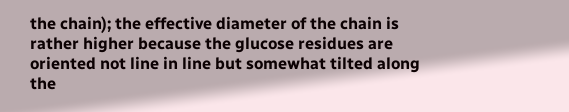the chain); the effective diameter of the chain is rather higher because the glucose residues are oriented not line in line but somewhat tilted along the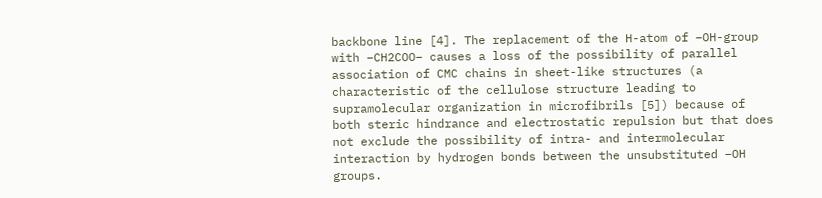backbone line [4]. The replacement of the H-atom of −OH-group with −CH2COO− causes a loss of the possibility of parallel association of CMC chains in sheet-like structures (a characteristic of the cellulose structure leading to supramolecular organization in microfibrils [5]) because of both steric hindrance and electrostatic repulsion but that does not exclude the possibility of intra- and intermolecular interaction by hydrogen bonds between the unsubstituted −OH groups.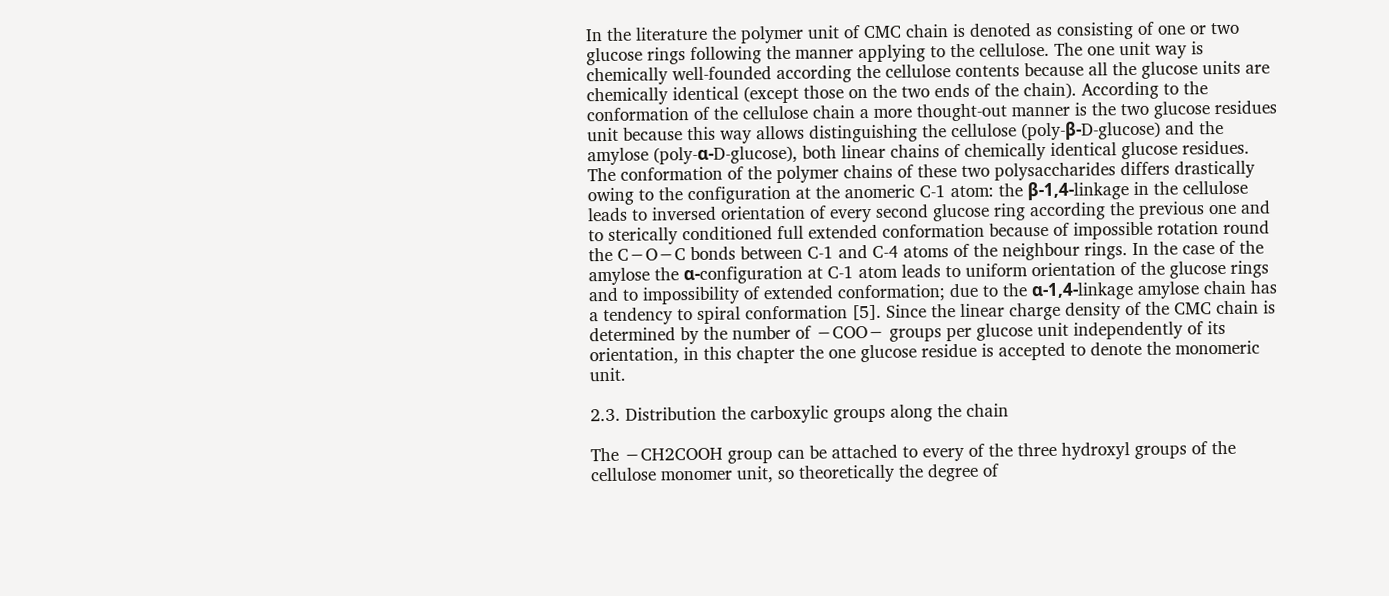In the literature the polymer unit of CMC chain is denoted as consisting of one or two glucose rings following the manner applying to the cellulose. The one unit way is chemically well-founded according the cellulose contents because all the glucose units are chemically identical (except those on the two ends of the chain). According to the conformation of the cellulose chain a more thought-out manner is the two glucose residues unit because this way allows distinguishing the cellulose (poly-β-D-glucose) and the amylose (poly-α-D-glucose), both linear chains of chemically identical glucose residues. The conformation of the polymer chains of these two polysaccharides differs drastically owing to the configuration at the anomeric C-1 atom: the β-1,4-linkage in the cellulose leads to inversed orientation of every second glucose ring according the previous one and to sterically conditioned full extended conformation because of impossible rotation round the C−O−C bonds between C-1 and C-4 atoms of the neighbour rings. In the case of the amylose the α-configuration at C-1 atom leads to uniform orientation of the glucose rings and to impossibility of extended conformation; due to the α-1,4-linkage amylose chain has a tendency to spiral conformation [5]. Since the linear charge density of the CMC chain is determined by the number of −COO− groups per glucose unit independently of its orientation, in this chapter the one glucose residue is accepted to denote the monomeric unit.

2.3. Distribution the carboxylic groups along the chain

The −CH2COOH group can be attached to every of the three hydroxyl groups of the cellulose monomer unit, so theoretically the degree of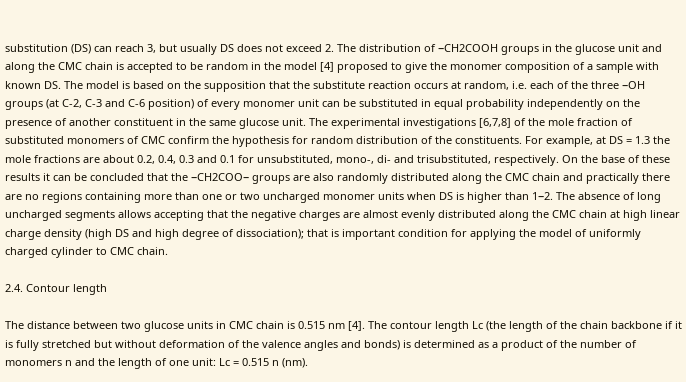substitution (DS) can reach 3, but usually DS does not exceed 2. The distribution of −CH2COOH groups in the glucose unit and along the CMC chain is accepted to be random in the model [4] proposed to give the monomer composition of a sample with known DS. The model is based on the supposition that the substitute reaction occurs at random, i.e. each of the three −OH groups (at C-2, C-3 and C-6 position) of every monomer unit can be substituted in equal probability independently on the presence of another constituent in the same glucose unit. The experimental investigations [6,7,8] of the mole fraction of substituted monomers of CMC confirm the hypothesis for random distribution of the constituents. For example, at DS = 1.3 the mole fractions are about 0.2, 0.4, 0.3 and 0.1 for unsubstituted, mono-, di- and trisubstituted, respectively. On the base of these results it can be concluded that the −CH2COO− groups are also randomly distributed along the CMC chain and practically there are no regions containing more than one or two uncharged monomer units when DS is higher than 1−2. The absence of long uncharged segments allows accepting that the negative charges are almost evenly distributed along the CMC chain at high linear charge density (high DS and high degree of dissociation); that is important condition for applying the model of uniformly charged cylinder to CMC chain.

2.4. Contour length

The distance between two glucose units in CMC chain is 0.515 nm [4]. The contour length Lc (the length of the chain backbone if it is fully stretched but without deformation of the valence angles and bonds) is determined as a product of the number of monomers n and the length of one unit: Lc = 0.515 n (nm).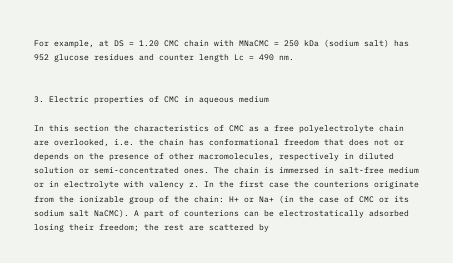For example, at DS = 1.20 CMC chain with MNaCMC = 250 kDa (sodium salt) has 952 glucose residues and counter length Lc = 490 nm.


3. Electric properties of CMC in aqueous medium

In this section the characteristics of CMC as a free polyelectrolyte chain are overlooked, i.e. the chain has conformational freedom that does not or depends on the presence of other macromolecules, respectively in diluted solution or semi-concentrated ones. The chain is immersed in salt-free medium or in electrolyte with valency z. In the first case the counterions originate from the ionizable group of the chain: H+ or Na+ (in the case of CMC or its sodium salt NaCMC). A part of counterions can be electrostatically adsorbed losing their freedom; the rest are scattered by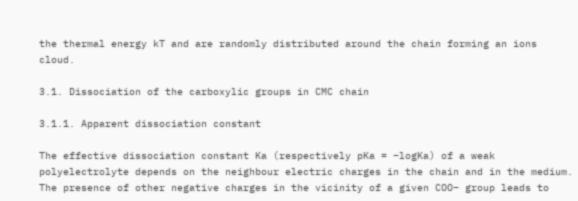the thermal energy kT and are randomly distributed around the chain forming an ions cloud.

3.1. Dissociation of the carboxylic groups in CMC chain

3.1.1. Apparent dissociation constant

The effective dissociation constant Ka (respectively pKa = −logKa) of a weak polyelectrolyte depends on the neighbour electric charges in the chain and in the medium. The presence of other negative charges in the vicinity of a given COO− group leads to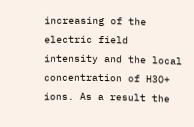increasing of the electric field intensity and the local concentration of H3O+ ions. As a result the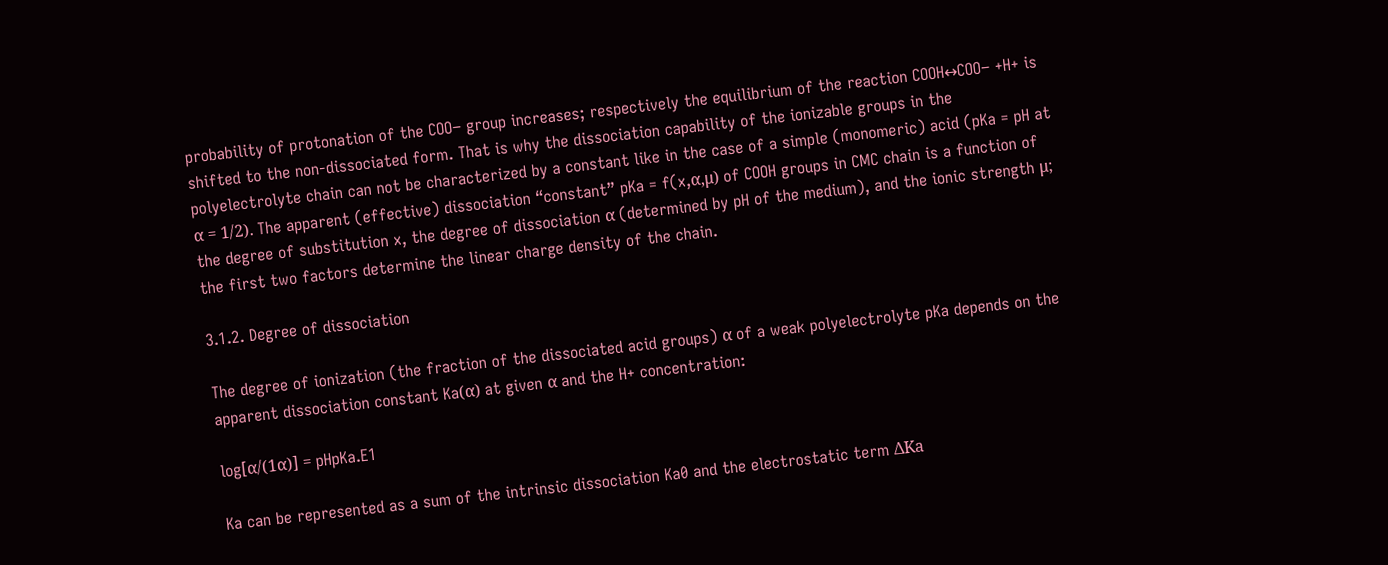probability of protonation of the COO− group increases; respectively the equilibrium of the reaction COOH↔COO− +H+ is shifted to the non-dissociated form. That is why the dissociation capability of the ionizable groups in the polyelectrolyte chain can not be characterized by a constant like in the case of a simple (monomeric) acid (pKa = pH at α = 1/2). The apparent (effective) dissociation “constant” pKa = f(x,α,μ) of COOH groups in CMC chain is a function of the degree of substitution x, the degree of dissociation α (determined by pH of the medium), and the ionic strength μ; the first two factors determine the linear charge density of the chain.

3.1.2. Degree of dissociation

The degree of ionization (the fraction of the dissociated acid groups) α of a weak polyelectrolyte pKa depends on the apparent dissociation constant Ka(α) at given α and the H+ concentration:

log[α/(1α)] = pHpKa.E1

Ka can be represented as a sum of the intrinsic dissociation Ka0 and the electrostatic term ΔKa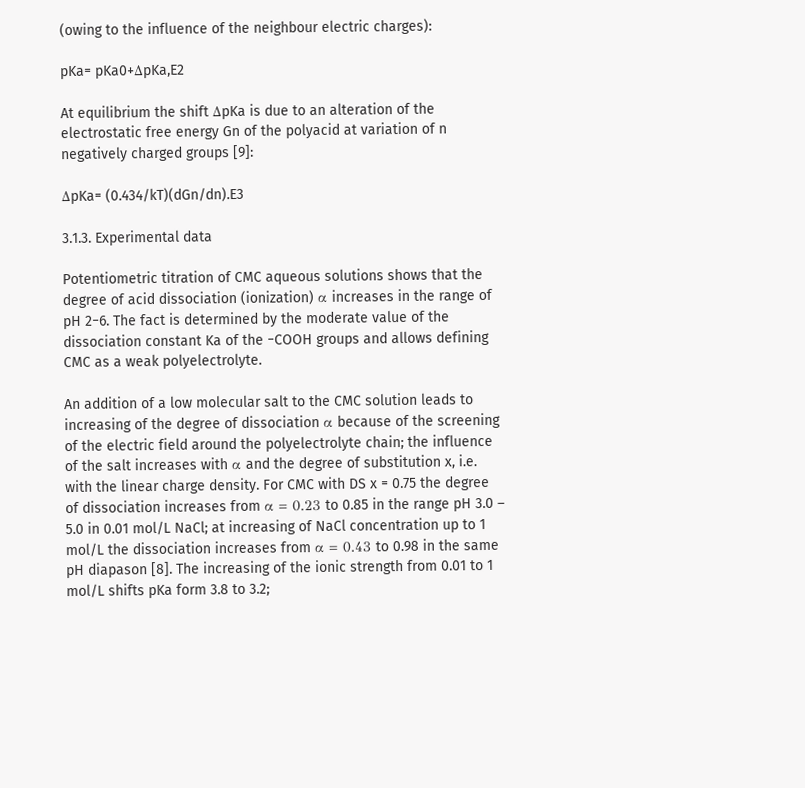(owing to the influence of the neighbour electric charges):

pKa= pKa0+ΔpKa,E2

At equilibrium the shift ΔpKa is due to an alteration of the electrostatic free energy Gn of the polyacid at variation of n negatively charged groups [9]:

ΔpKa= (0.434/kT)(dGn/dn).E3

3.1.3. Experimental data

Potentiometric titration of CMC aqueous solutions shows that the degree of acid dissociation (ionization) α increases in the range of pH 2−6. The fact is determined by the moderate value of the dissociation constant Ka of the −COOH groups and allows defining CMC as a weak polyelectrolyte.

An addition of a low molecular salt to the CMC solution leads to increasing of the degree of dissociation α because of the screening of the electric field around the polyelectrolyte chain; the influence of the salt increases with α and the degree of substitution x, i.e. with the linear charge density. For CMC with DS x = 0.75 the degree of dissociation increases from α = 0.23 to 0.85 in the range pH 3.0 – 5.0 in 0.01 mol/L NaCl; at increasing of NaCl concentration up to 1 mol/L the dissociation increases from α = 0.43 to 0.98 in the same pH diapason [8]. The increasing of the ionic strength from 0.01 to 1 mol/L shifts pKa form 3.8 to 3.2;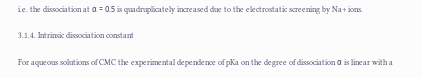i.e. the dissociation at α = 0.5 is quadruplicately increased due to the electrostatic screening by Na+ ions.

3.1.4. Intrinsic dissociation constant

For aqueous solutions of CMC the experimental dependence of pKa on the degree of dissociation α is linear with a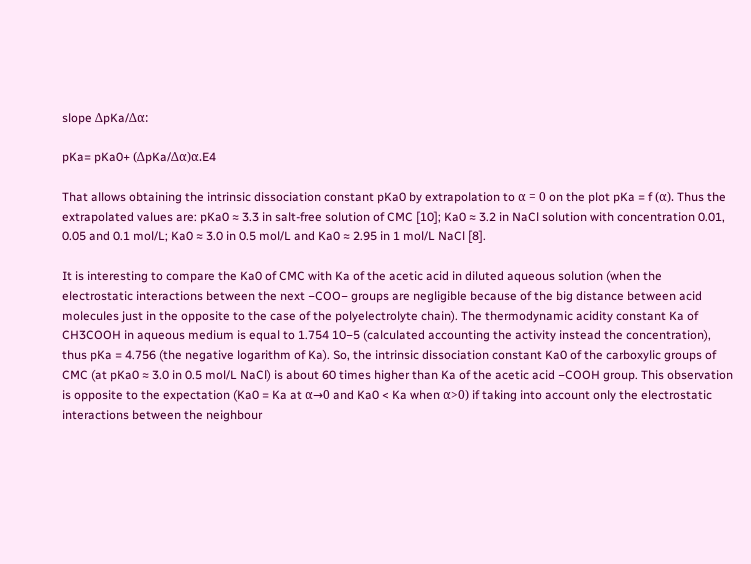slope ΔpKa/Δα:

pKa= pKa0+ (ΔpKa/Δα)α.E4

That allows obtaining the intrinsic dissociation constant pKa0 by extrapolation to α = 0 on the plot pKa = f (α). Thus the extrapolated values are: pKa0 ≈ 3.3 in salt-free solution of CMC [10]; Ka0 ≈ 3.2 in NaCl solution with concentration 0.01, 0.05 and 0.1 mol/L; Ka0 ≈ 3.0 in 0.5 mol/L and Ka0 ≈ 2.95 in 1 mol/L NaCl [8].

It is interesting to compare the Ka0 of CMC with Ka of the acetic acid in diluted aqueous solution (when the electrostatic interactions between the next −COO− groups are negligible because of the big distance between acid molecules just in the opposite to the case of the polyelectrolyte chain). The thermodynamic acidity constant Ka of CH3COOH in aqueous medium is equal to 1.754 10−5 (calculated accounting the activity instead the concentration), thus pKa = 4.756 (the negative logarithm of Ka). So, the intrinsic dissociation constant Ka0 of the carboxylic groups of CMC (at pKa0 ≈ 3.0 in 0.5 mol/L NaCl) is about 60 times higher than Ka of the acetic acid −COOH group. This observation is opposite to the expectation (Ka0 = Ka at α→0 and Ka0 < Ka when α>0) if taking into account only the electrostatic interactions between the neighbour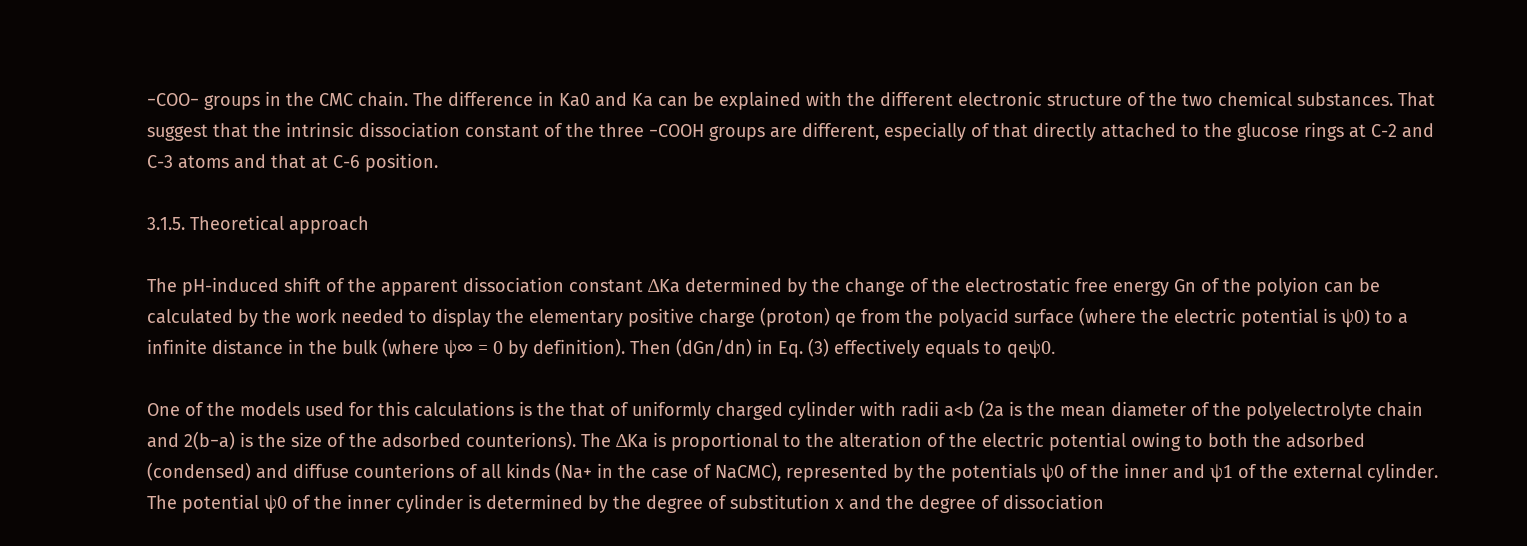−COO− groups in the CMC chain. The difference in Ka0 and Ka can be explained with the different electronic structure of the two chemical substances. That suggest that the intrinsic dissociation constant of the three −COOH groups are different, especially of that directly attached to the glucose rings at C-2 and C-3 atoms and that at C-6 position.

3.1.5. Theoretical approach

The pH-induced shift of the apparent dissociation constant ΔKa determined by the change of the electrostatic free energy Gn of the polyion can be calculated by the work needed to display the elementary positive charge (proton) qe from the polyacid surface (where the electric potential is ψ0) to a infinite distance in the bulk (where ψ∞ = 0 by definition). Then (dGn/dn) in Eq. (3) effectively equals to qeψ0.

One of the models used for this calculations is the that of uniformly charged cylinder with radii a<b (2a is the mean diameter of the polyelectrolyte chain and 2(b−a) is the size of the adsorbed counterions). The ΔKa is proportional to the alteration of the electric potential owing to both the adsorbed (condensed) and diffuse counterions of all kinds (Na+ in the case of NaCMC), represented by the potentials ψ0 of the inner and ψ1 of the external cylinder. The potential ψ0 of the inner cylinder is determined by the degree of substitution x and the degree of dissociation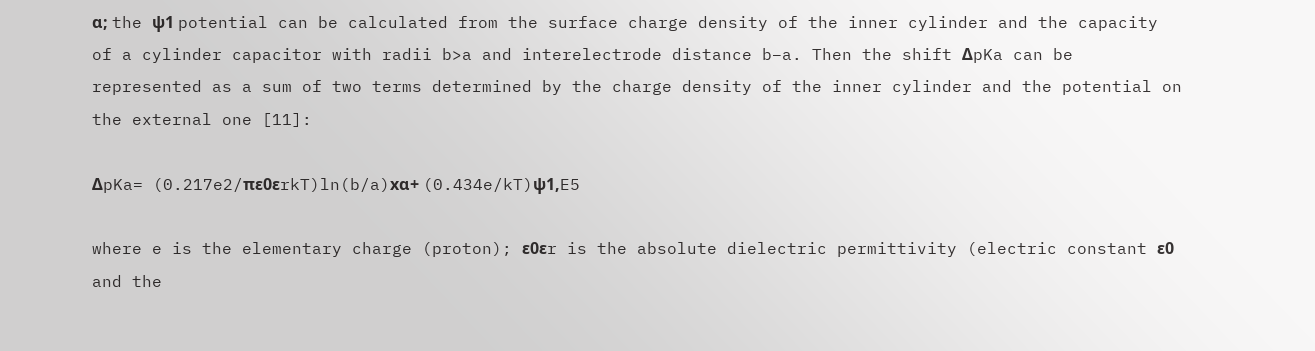α; the ψ1 potential can be calculated from the surface charge density of the inner cylinder and the capacity of a cylinder capacitor with radii b>a and interelectrode distance b−a. Then the shift ΔpKa can be represented as a sum of two terms determined by the charge density of the inner cylinder and the potential on the external one [11]:

ΔpKa= (0.217e2/πε0εrkT)ln(b/a)xα+ (0.434e/kT)ψ1,E5

where e is the elementary charge (proton); ε0εr is the absolute dielectric permittivity (electric constant ε0 and the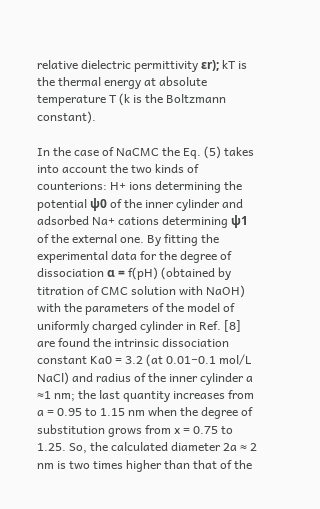relative dielectric permittivity εr); kT is the thermal energy at absolute temperature T (k is the Boltzmann constant).

In the case of NaCMC the Eq. (5) takes into account the two kinds of counterions: H+ ions determining the potential ψ0 of the inner cylinder and adsorbed Na+ cations determining ψ1 of the external one. By fitting the experimental data for the degree of dissociation α = f(pH) (obtained by titration of CMC solution with NaOH) with the parameters of the model of uniformly charged cylinder in Ref. [8] are found the intrinsic dissociation constant Ka0 = 3.2 (at 0.01−0.1 mol/L NaCl) and radius of the inner cylinder a ≈1 nm; the last quantity increases from a = 0.95 to 1.15 nm when the degree of substitution grows from x = 0.75 to 1.25. So, the calculated diameter 2a ≈ 2 nm is two times higher than that of the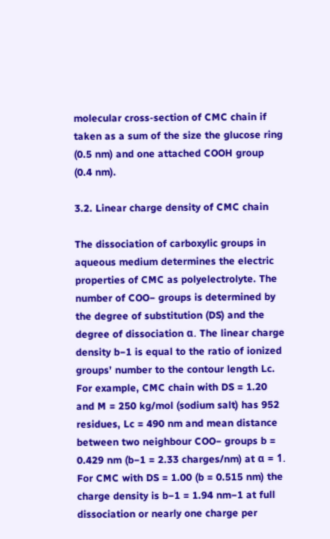molecular cross-section of CMC chain if taken as a sum of the size the glucose ring (0.5 nm) and one attached COOH group (0.4 nm).

3.2. Linear charge density of CMC chain

The dissociation of carboxylic groups in aqueous medium determines the electric properties of CMC as polyelectrolyte. The number of COO− groups is determined by the degree of substitution (DS) and the degree of dissociation α. The linear charge density b−1 is equal to the ratio of ionized groups’ number to the contour length Lc. For example, CMC chain with DS = 1.20 and M = 250 kg/mol (sodium salt) has 952 residues, Lc = 490 nm and mean distance between two neighbour COO− groups b = 0.429 nm (b−1 = 2.33 charges/nm) at α = 1. For CMC with DS = 1.00 (b = 0.515 nm) the charge density is b−1 = 1.94 nm−1 at full dissociation or nearly one charge per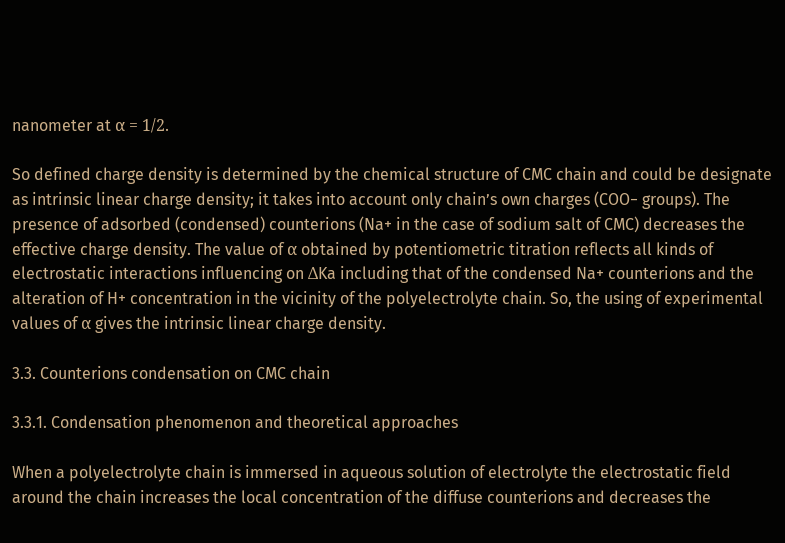nanometer at α = 1/2.

So defined charge density is determined by the chemical structure of CMC chain and could be designate as intrinsic linear charge density; it takes into account only chain’s own charges (COO− groups). The presence of adsorbed (condensed) counterions (Na+ in the case of sodium salt of CMC) decreases the effective charge density. The value of α obtained by potentiometric titration reflects all kinds of electrostatic interactions influencing on ΔKa including that of the condensed Na+ counterions and the alteration of H+ concentration in the vicinity of the polyelectrolyte chain. So, the using of experimental values of α gives the intrinsic linear charge density.

3.3. Counterions condensation on CMC chain

3.3.1. Condensation phenomenon and theoretical approaches

When a polyelectrolyte chain is immersed in aqueous solution of electrolyte the electrostatic field around the chain increases the local concentration of the diffuse counterions and decreases the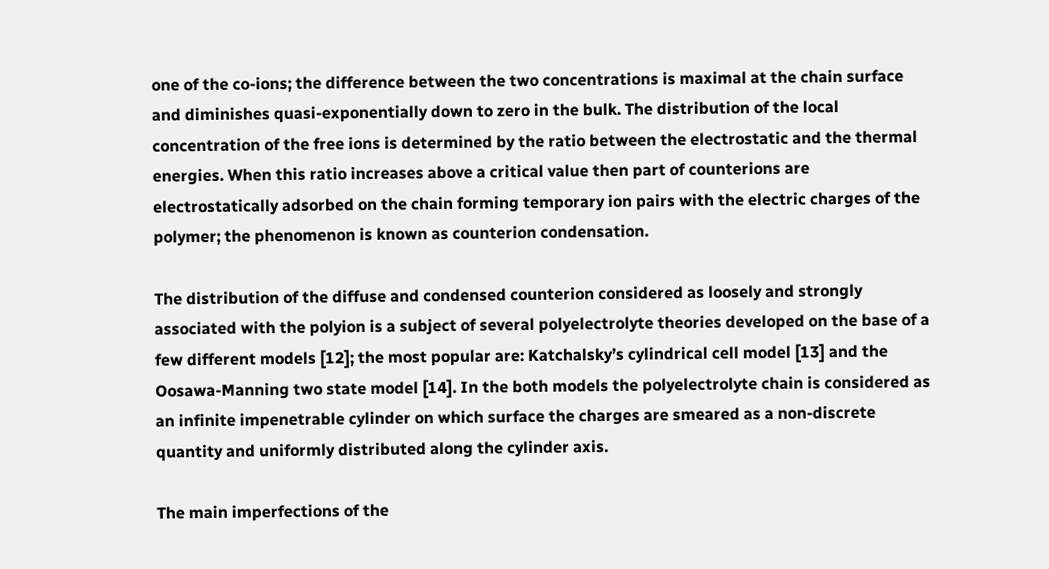one of the co-ions; the difference between the two concentrations is maximal at the chain surface and diminishes quasi-exponentially down to zero in the bulk. The distribution of the local concentration of the free ions is determined by the ratio between the electrostatic and the thermal energies. When this ratio increases above a critical value then part of counterions are electrostatically adsorbed on the chain forming temporary ion pairs with the electric charges of the polymer; the phenomenon is known as counterion condensation.

The distribution of the diffuse and condensed counterion considered as loosely and strongly associated with the polyion is a subject of several polyelectrolyte theories developed on the base of a few different models [12]; the most popular are: Katchalsky’s cylindrical cell model [13] and the Oosawa-Manning two state model [14]. In the both models the polyelectrolyte chain is considered as an infinite impenetrable cylinder on which surface the charges are smeared as a non-discrete quantity and uniformly distributed along the cylinder axis.

The main imperfections of the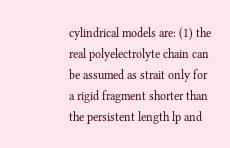cylindrical models are: (1) the real polyelectrolyte chain can be assumed as strait only for a rigid fragment shorter than the persistent length lp and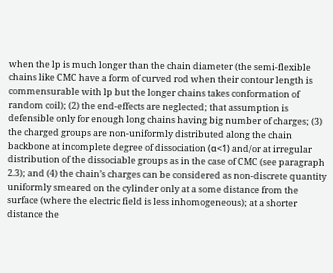when the lp is much longer than the chain diameter (the semi-flexible chains like CMC have a form of curved rod when their contour length is commensurable with lp but the longer chains takes conformation of random coil); (2) the end-effects are neglected; that assumption is defensible only for enough long chains having big number of charges; (3) the charged groups are non-uniformly distributed along the chain backbone at incomplete degree of dissociation (α<1) and/or at irregular distribution of the dissociable groups as in the case of CMC (see paragraph 2.3); and (4) the chain’s charges can be considered as non-discrete quantity uniformly smeared on the cylinder only at a some distance from the surface (where the electric field is less inhomogeneous); at a shorter distance the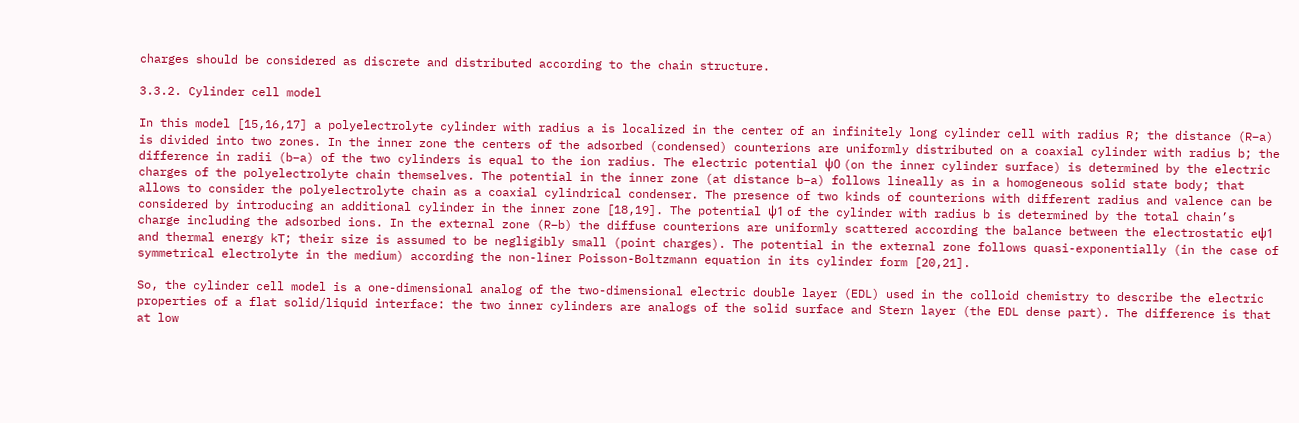charges should be considered as discrete and distributed according to the chain structure.

3.3.2. Cylinder cell model

In this model [15,16,17] a polyelectrolyte cylinder with radius a is localized in the center of an infinitely long cylinder cell with radius R; the distance (R−a) is divided into two zones. In the inner zone the centers of the adsorbed (condensed) counterions are uniformly distributed on a coaxial cylinder with radius b; the difference in radii (b−a) of the two cylinders is equal to the ion radius. The electric potential ψ0 (on the inner cylinder surface) is determined by the electric charges of the polyelectrolyte chain themselves. The potential in the inner zone (at distance b−a) follows lineally as in a homogeneous solid state body; that allows to consider the polyelectrolyte chain as a coaxial cylindrical condenser. The presence of two kinds of counterions with different radius and valence can be considered by introducing an additional cylinder in the inner zone [18,19]. The potential ψ1 of the cylinder with radius b is determined by the total chain’s charge including the adsorbed ions. In the external zone (R−b) the diffuse counterions are uniformly scattered according the balance between the electrostatic eψ1 and thermal energy kT; their size is assumed to be negligibly small (point charges). The potential in the external zone follows quasi-exponentially (in the case of symmetrical electrolyte in the medium) according the non-liner Poisson-Boltzmann equation in its cylinder form [20,21].

So, the cylinder cell model is a one-dimensional analog of the two-dimensional electric double layer (EDL) used in the colloid chemistry to describe the electric properties of a flat solid/liquid interface: the two inner cylinders are analogs of the solid surface and Stern layer (the EDL dense part). The difference is that at low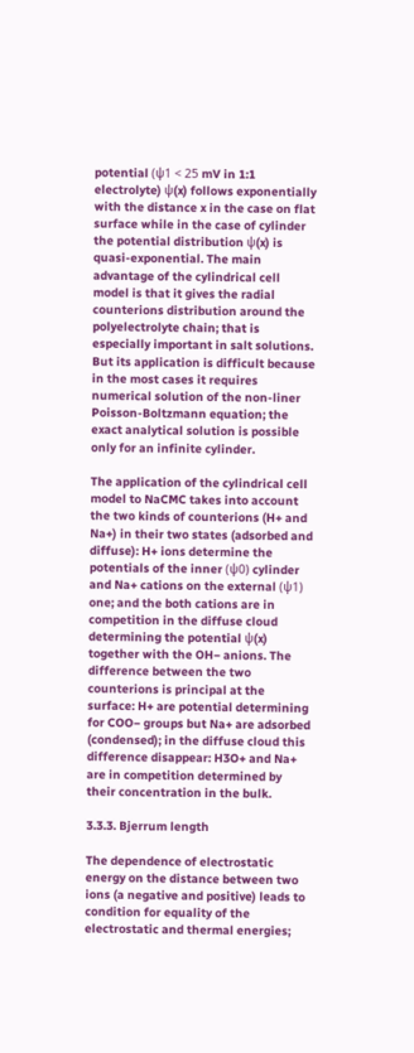potential (ψ1 < 25 mV in 1:1 electrolyte) ψ(x) follows exponentially with the distance x in the case on flat surface while in the case of cylinder the potential distribution ψ(x) is quasi-exponential. The main advantage of the cylindrical cell model is that it gives the radial counterions distribution around the polyelectrolyte chain; that is especially important in salt solutions. But its application is difficult because in the most cases it requires numerical solution of the non-liner Poisson-Boltzmann equation; the exact analytical solution is possible only for an infinite cylinder.

The application of the cylindrical cell model to NaCMC takes into account the two kinds of counterions (H+ and Na+) in their two states (adsorbed and diffuse): H+ ions determine the potentials of the inner (ψ0) cylinder and Na+ cations on the external (ψ1) one; and the both cations are in competition in the diffuse cloud determining the potential ψ(x) together with the OH− anions. The difference between the two counterions is principal at the surface: H+ are potential determining for COO− groups but Na+ are adsorbed (condensed); in the diffuse cloud this difference disappear: H3O+ and Na+ are in competition determined by their concentration in the bulk.

3.3.3. Bjerrum length

The dependence of electrostatic energy on the distance between two ions (a negative and positive) leads to condition for equality of the electrostatic and thermal energies;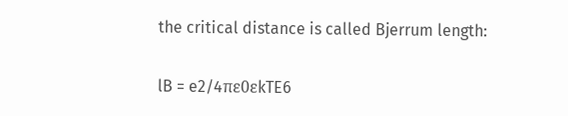the critical distance is called Bjerrum length:

lB = e2/4πε0εkTE6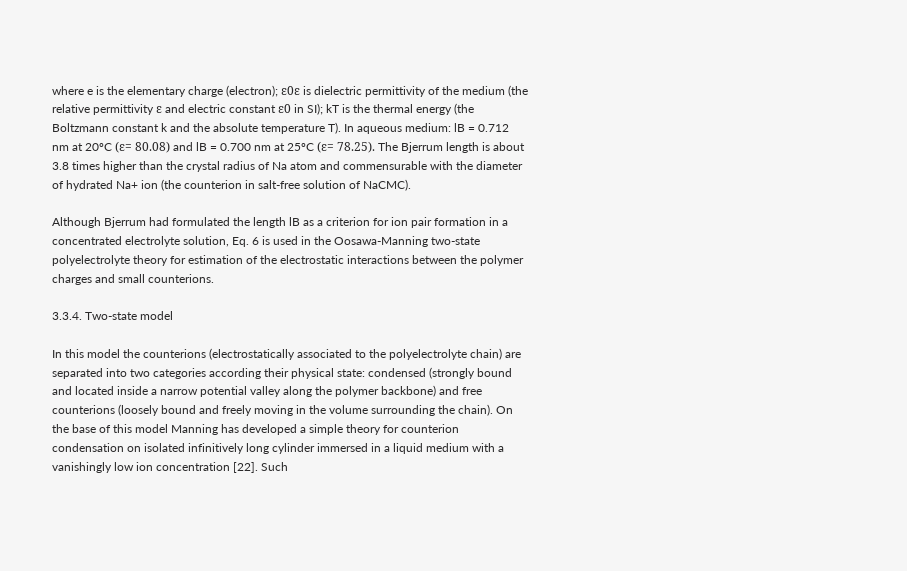where e is the elementary charge (electron); ε0ε is dielectric permittivity of the medium (the relative permittivity ε and electric constant ε0 in SI); kT is the thermal energy (the Boltzmann constant k and the absolute temperature T). In aqueous medium: lB = 0.712 nm at 20ºC (ε= 80.08) and lB = 0.700 nm at 25ºC (ε= 78.25). The Bjerrum length is about 3.8 times higher than the crystal radius of Na atom and commensurable with the diameter of hydrated Na+ ion (the counterion in salt-free solution of NaCMC).

Although Bjerrum had formulated the length lB as a criterion for ion pair formation in a concentrated electrolyte solution, Eq. 6 is used in the Oosawa-Manning two-state polyelectrolyte theory for estimation of the electrostatic interactions between the polymer charges and small counterions.

3.3.4. Two-state model

In this model the counterions (electrostatically associated to the polyelectrolyte chain) are separated into two categories according their physical state: condensed (strongly bound and located inside a narrow potential valley along the polymer backbone) and free counterions (loosely bound and freely moving in the volume surrounding the chain). On the base of this model Manning has developed a simple theory for counterion condensation on isolated infinitively long cylinder immersed in a liquid medium with a vanishingly low ion concentration [22]. Such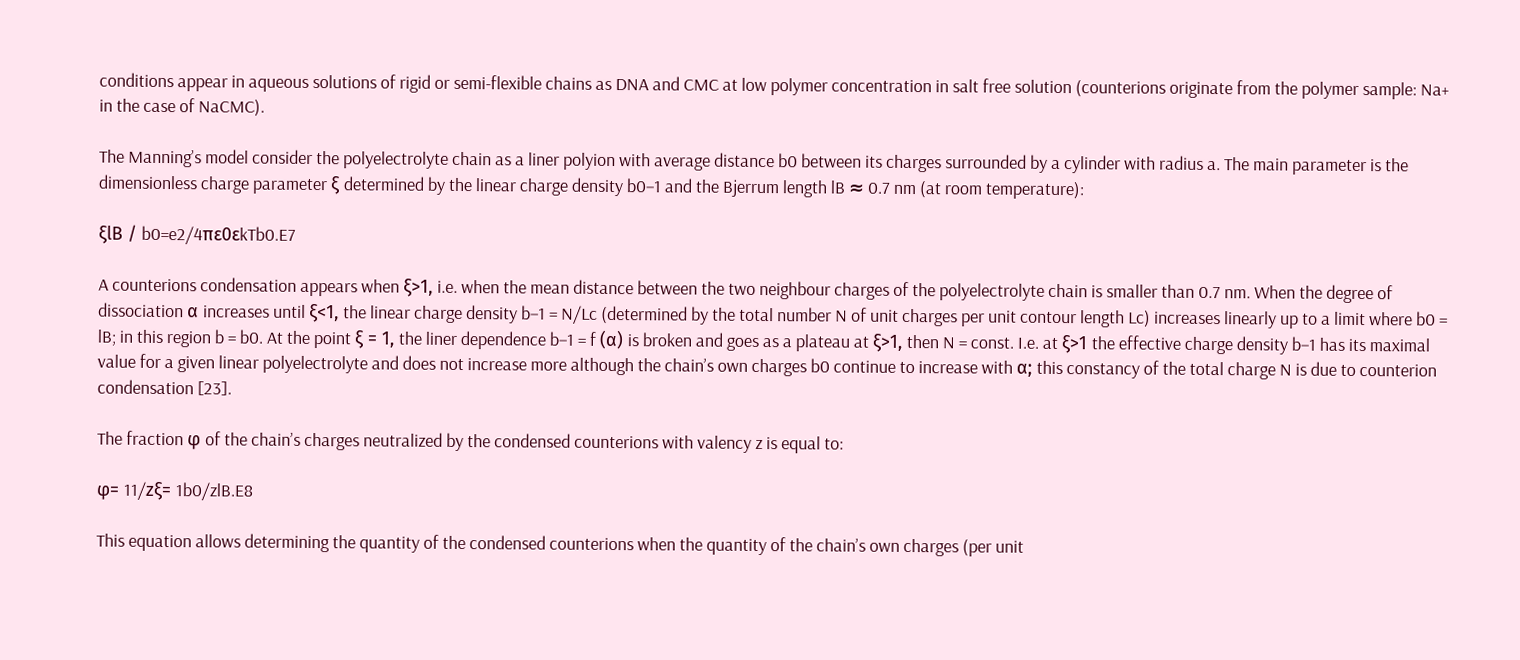conditions appear in aqueous solutions of rigid or semi-flexible chains as DNA and CMC at low polymer concentration in salt free solution (counterions originate from the polymer sample: Na+ in the case of NaCMC).

The Manning’s model consider the polyelectrolyte chain as a liner polyion with average distance b0 between its charges surrounded by a cylinder with radius a. The main parameter is the dimensionless charge parameter ξ determined by the linear charge density b0−1 and the Bjerrum length lB ≈ 0.7 nm (at room temperature):

ξlB / b0=e2/4πε0εkTb0.E7

A counterions condensation appears when ξ>1, i.e. when the mean distance between the two neighbour charges of the polyelectrolyte chain is smaller than 0.7 nm. When the degree of dissociation α increases until ξ<1, the linear charge density b−1 = N/Lc (determined by the total number N of unit charges per unit contour length Lc) increases linearly up to a limit where b0 = lB; in this region b = b0. At the point ξ = 1, the liner dependence b−1 = f (α) is broken and goes as a plateau at ξ>1, then N = const. I.e. at ξ>1 the effective charge density b−1 has its maximal value for a given linear polyelectrolyte and does not increase more although the chain’s own charges b0 continue to increase with α; this constancy of the total charge N is due to counterion condensation [23].

The fraction φ of the chain’s charges neutralized by the condensed counterions with valency z is equal to:

φ= 11/zξ= 1b0/zlB.E8

This equation allows determining the quantity of the condensed counterions when the quantity of the chain’s own charges (per unit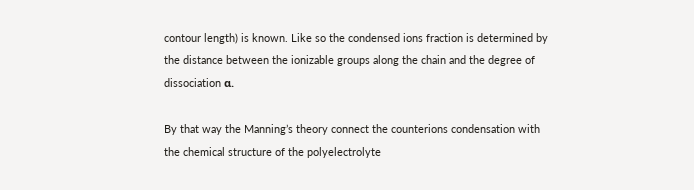contour length) is known. Like so the condensed ions fraction is determined by the distance between the ionizable groups along the chain and the degree of dissociation α.

By that way the Manning’s theory connect the counterions condensation with the chemical structure of the polyelectrolyte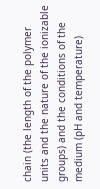chain (the length of the polymer units and the nature of the ionizable groups) and the conditions of the medium (pH and temperature)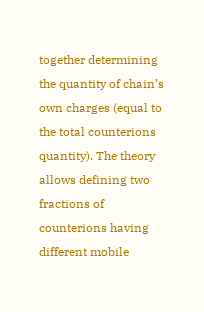together determining the quantity of chain’s own charges (equal to the total counterions quantity). The theory allows defining two fractions of counterions having different mobile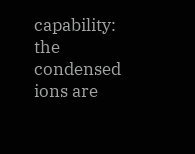capability: the condensed ions are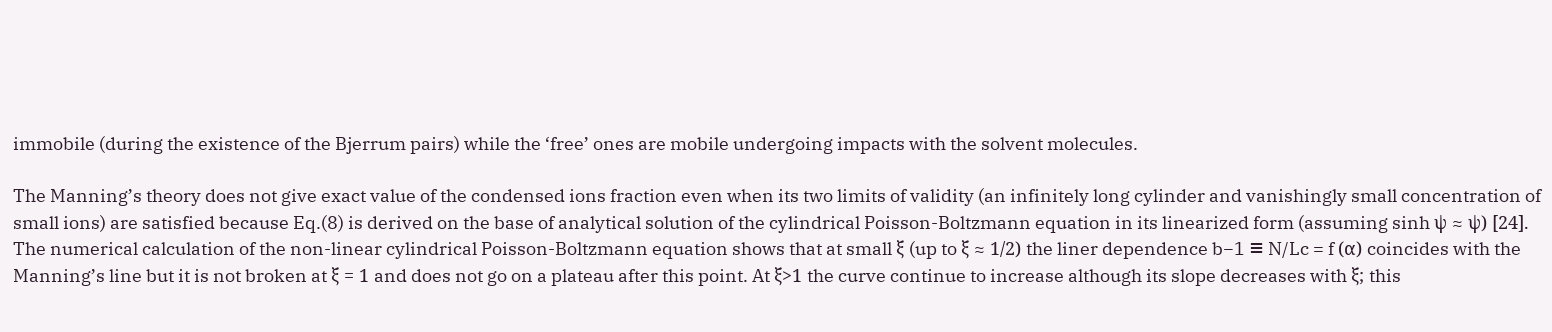immobile (during the existence of the Bjerrum pairs) while the ‘free’ ones are mobile undergoing impacts with the solvent molecules.

The Manning’s theory does not give exact value of the condensed ions fraction even when its two limits of validity (an infinitely long cylinder and vanishingly small concentration of small ions) are satisfied because Eq.(8) is derived on the base of analytical solution of the cylindrical Poisson-Boltzmann equation in its linearized form (assuming sinh ψ ≈ ψ) [24]. The numerical calculation of the non-linear cylindrical Poisson-Boltzmann equation shows that at small ξ (up to ξ ≈ 1/2) the liner dependence b−1 ≡ N/Lc = f (α) coincides with the Manning’s line but it is not broken at ξ = 1 and does not go on a plateau after this point. At ξ>1 the curve continue to increase although its slope decreases with ξ; this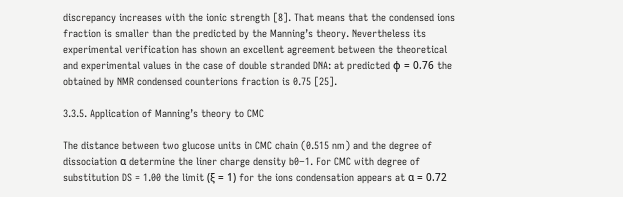discrepancy increases with the ionic strength [8]. That means that the condensed ions fraction is smaller than the predicted by the Manning’s theory. Nevertheless its experimental verification has shown an excellent agreement between the theoretical and experimental values in the case of double stranded DNA: at predicted φ = 0.76 the obtained by NMR condensed counterions fraction is 0.75 [25].

3.3.5. Application of Manning’s theory to CMC

The distance between two glucose units in CMC chain (0.515 nm) and the degree of dissociation α determine the liner charge density b0−1. For CMC with degree of substitution DS = 1.00 the limit (ξ = 1) for the ions condensation appears at α = 0.72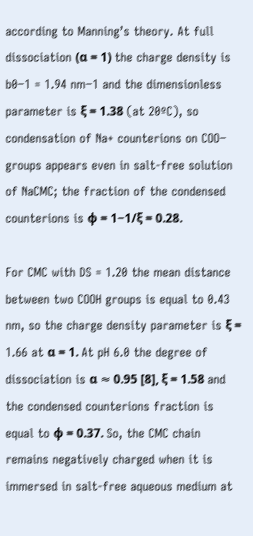according to Manning’s theory. At full dissociation (α = 1) the charge density is b0−1 = 1.94 nm−1 and the dimensionless parameter is ξ = 1.38 (at 20ºC), so condensation of Na+ counterions on COO− groups appears even in salt-free solution of NaCMC; the fraction of the condensed counterions is φ = 1−1/ξ = 0.28.

For CMC with DS = 1.20 the mean distance between two COOH groups is equal to 0.43 nm, so the charge density parameter is ξ = 1.66 at α = 1. At pH 6.0 the degree of dissociation is α ≈ 0.95 [8], ξ = 1.58 and the condensed counterions fraction is equal to φ = 0.37. So, the CMC chain remains negatively charged when it is immersed in salt-free aqueous medium at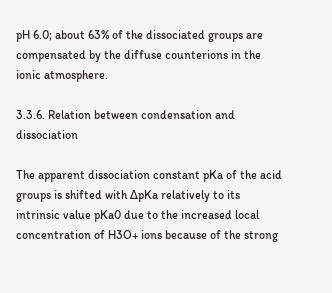pH 6.0; about 63% of the dissociated groups are compensated by the diffuse counterions in the ionic atmosphere.

3.3.6. Relation between condensation and dissociation

The apparent dissociation constant pKa of the acid groups is shifted with ΔpKa relatively to its intrinsic value pKa0 due to the increased local concentration of H3O+ ions because of the strong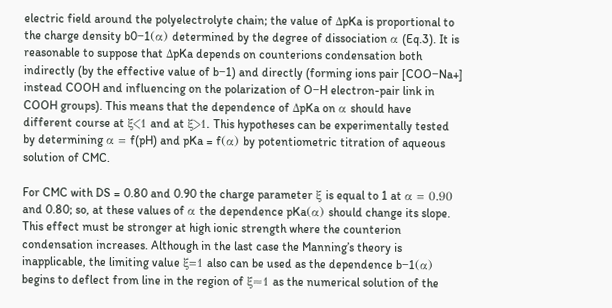electric field around the polyelectrolyte chain; the value of ΔpKa is proportional to the charge density b0−1(α) determined by the degree of dissociation α (Eq.3). It is reasonable to suppose that ΔpKa depends on counterions condensation both indirectly (by the effective value of b−1) and directly (forming ions pair [COO−Na+] instead COOH and influencing on the polarization of O−H electron-pair link in COOH groups). This means that the dependence of ΔpKa on α should have different course at ξ<1 and at ξ>1. This hypotheses can be experimentally tested by determining α = f(pH) and pKa = f(α) by potentiometric titration of aqueous solution of CMC.

For CMC with DS = 0.80 and 0.90 the charge parameter ξ is equal to 1 at α = 0.90 and 0.80; so, at these values of α the dependence pKa(α) should change its slope. This effect must be stronger at high ionic strength where the counterion condensation increases. Although in the last case the Manning’s theory is inapplicable, the limiting value ξ=1 also can be used as the dependence b−1(α) begins to deflect from line in the region of ξ≈1 as the numerical solution of the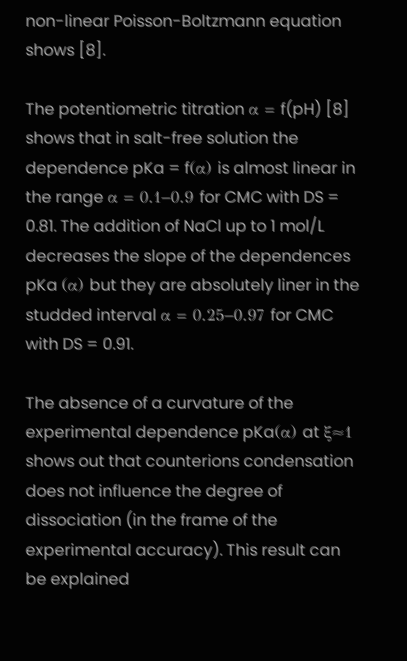non-linear Poisson-Boltzmann equation shows [8].

The potentiometric titration α = f(pH) [8] shows that in salt-free solution the dependence pKa = f(α) is almost linear in the range α = 0.1−0.9 for CMC with DS = 0.81. The addition of NaCl up to 1 mol/L decreases the slope of the dependences pKa (α) but they are absolutely liner in the studded interval α = 0.25−0.97 for CMC with DS = 0.91.

The absence of a curvature of the experimental dependence pKa(α) at ξ≈1 shows out that counterions condensation does not influence the degree of dissociation (in the frame of the experimental accuracy). This result can be explained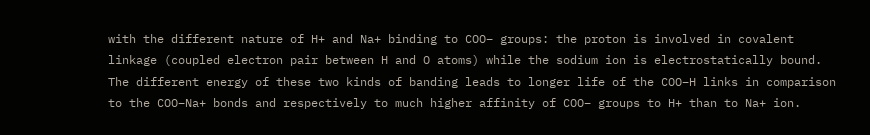with the different nature of H+ and Na+ binding to COO− groups: the proton is involved in covalent linkage (coupled electron pair between H and O atoms) while the sodium ion is electrostatically bound. The different energy of these two kinds of banding leads to longer life of the COO−H links in comparison to the COO−Na+ bonds and respectively to much higher affinity of COO− groups to H+ than to Na+ ion.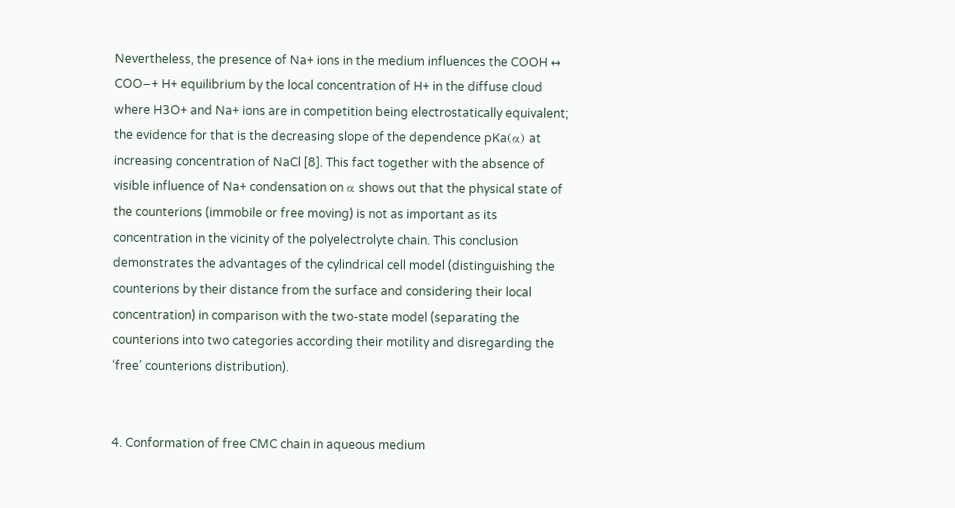Nevertheless, the presence of Na+ ions in the medium influences the COOH ↔ COO−+ H+ equilibrium by the local concentration of H+ in the diffuse cloud where H3O+ and Na+ ions are in competition being electrostatically equivalent; the evidence for that is the decreasing slope of the dependence pKa(α) at increasing concentration of NaCl [8]. This fact together with the absence of visible influence of Na+ condensation on α shows out that the physical state of the counterions (immobile or free moving) is not as important as its concentration in the vicinity of the polyelectrolyte chain. This conclusion demonstrates the advantages of the cylindrical cell model (distinguishing the counterions by their distance from the surface and considering their local concentration) in comparison with the two-state model (separating the counterions into two categories according their motility and disregarding the ‘free’ counterions distribution).


4. Conformation of free CMC chain in aqueous medium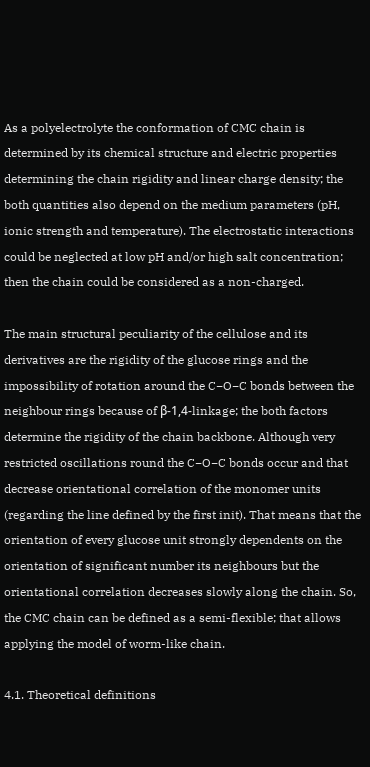As a polyelectrolyte the conformation of CMC chain is determined by its chemical structure and electric properties determining the chain rigidity and linear charge density; the both quantities also depend on the medium parameters (pH, ionic strength and temperature). The electrostatic interactions could be neglected at low pH and/or high salt concentration; then the chain could be considered as a non-charged.

The main structural peculiarity of the cellulose and its derivatives are the rigidity of the glucose rings and the impossibility of rotation around the C−O−C bonds between the neighbour rings because of β-1,4-linkage; the both factors determine the rigidity of the chain backbone. Although very restricted oscillations round the C−O−C bonds occur and that decrease orientational correlation of the monomer units (regarding the line defined by the first init). That means that the orientation of every glucose unit strongly dependents on the orientation of significant number its neighbours but the orientational correlation decreases slowly along the chain. So, the CMC chain can be defined as a semi-flexible; that allows applying the model of worm-like chain.

4.1. Theoretical definitions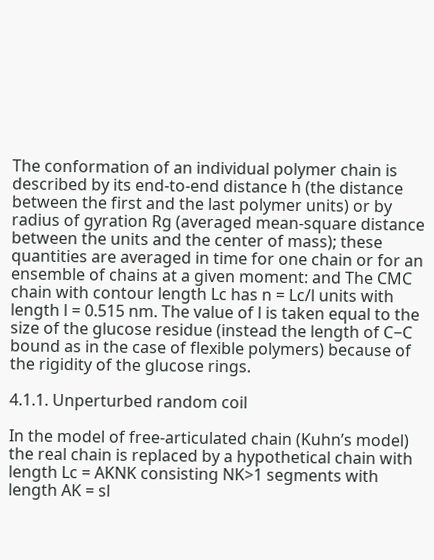The conformation of an individual polymer chain is described by its end-to-end distance h (the distance between the first and the last polymer units) or by radius of gyration Rg (averaged mean-square distance between the units and the center of mass); these quantities are averaged in time for one chain or for an ensemble of chains at a given moment: and The CMC chain with contour length Lc has n = Lc/l units with length l = 0.515 nm. The value of l is taken equal to the size of the glucose residue (instead the length of C−C bound as in the case of flexible polymers) because of the rigidity of the glucose rings.

4.1.1. Unperturbed random coil

In the model of free-articulated chain (Kuhn’s model) the real chain is replaced by a hypothetical chain with length Lc = AKNK consisting NK>1 segments with length AK = sl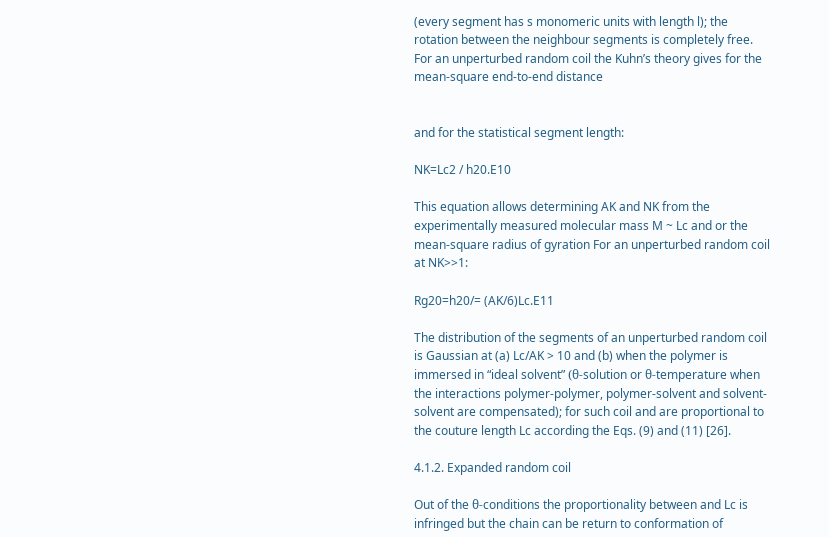(every segment has s monomeric units with length l); the rotation between the neighbour segments is completely free. For an unperturbed random coil the Kuhn’s theory gives for the mean-square end-to-end distance


and for the statistical segment length:

NK=Lc2 / h20.E10

This equation allows determining AK and NK from the experimentally measured molecular mass M ~ Lc and or the mean-square radius of gyration For an unperturbed random coil at NK>>1:

Rg20=h20/= (AK/6)Lc.E11

The distribution of the segments of an unperturbed random coil is Gaussian at (a) Lc/AK > 10 and (b) when the polymer is immersed in “ideal solvent” (θ-solution or θ-temperature when the interactions polymer-polymer, polymer-solvent and solvent-solvent are compensated); for such coil and are proportional to the couture length Lc according the Eqs. (9) and (11) [26].

4.1.2. Expanded random coil

Out of the θ-conditions the proportionality between and Lc is infringed but the chain can be return to conformation of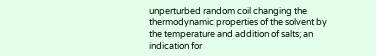unperturbed random coil changing the thermodynamic properties of the solvent by the temperature and addition of salts; an indication for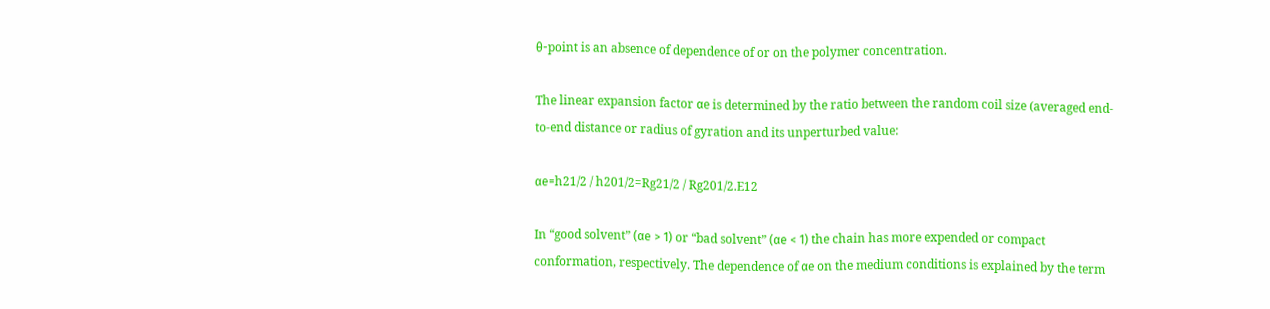θ-point is an absence of dependence of or on the polymer concentration.

The linear expansion factor αe is determined by the ratio between the random coil size (averaged end-to-end distance or radius of gyration and its unperturbed value:

αe=h21/2 / h201/2=Rg21/2 / Rg201/2.E12

In “good solvent” (αe > 1) or “bad solvent” (αe < 1) the chain has more expended or compact conformation, respectively. The dependence of αe on the medium conditions is explained by the term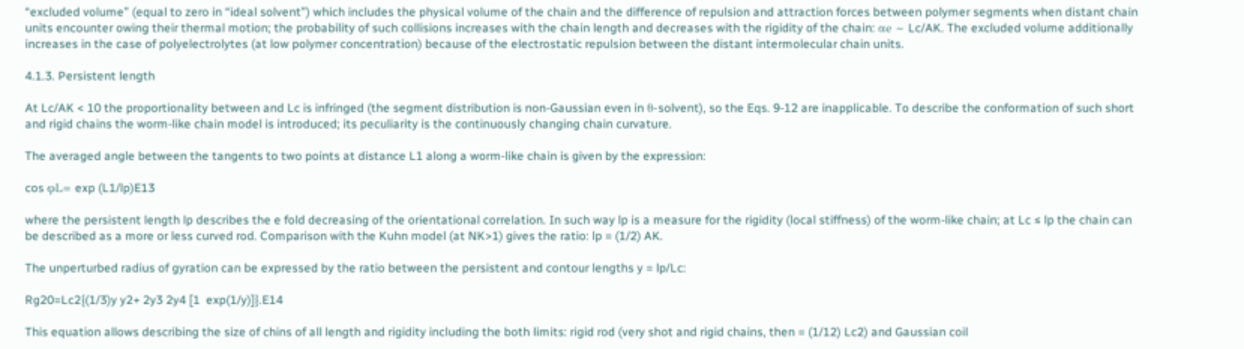“excluded volume” (equal to zero in “ideal solvent”) which includes the physical volume of the chain and the difference of repulsion and attraction forces between polymer segments when distant chain units encounter owing their thermal motion; the probability of such collisions increases with the chain length and decreases with the rigidity of the chain: αe ~ Lc/AK. The excluded volume additionally increases in the case of polyelectrolytes (at low polymer concentration) because of the electrostatic repulsion between the distant intermolecular chain units.

4.1.3. Persistent length

At Lc/AK < 10 the proportionality between and Lc is infringed (the segment distribution is non-Gaussian even in θ-solvent), so the Eqs. 9-12 are inapplicable. To describe the conformation of such short and rigid chains the worm-like chain model is introduced; its peculiarity is the continuously changing chain curvature.

The averaged angle between the tangents to two points at distance L1 along a worm-like chain is given by the expression:

cos φL= exp (L1/lp)E13

where the persistent length lp describes the e fold decreasing of the orientational correlation. In such way lp is a measure for the rigidity (local stiffness) of the worm-like chain; at Lc ≤ lp the chain can be described as a more or less curved rod. Comparison with the Kuhn model (at NK>1) gives the ratio: lp = (1/2) AK.

The unperturbed radius of gyration can be expressed by the ratio between the persistent and contour lengths y = lp/Lc:

Rg20=Lc2{(1/3)y y2+ 2y3 2y4 [1  exp(1/y)]}.E14

This equation allows describing the size of chins of all length and rigidity including the both limits: rigid rod (very shot and rigid chains, then = (1/12) Lc2) and Gaussian coil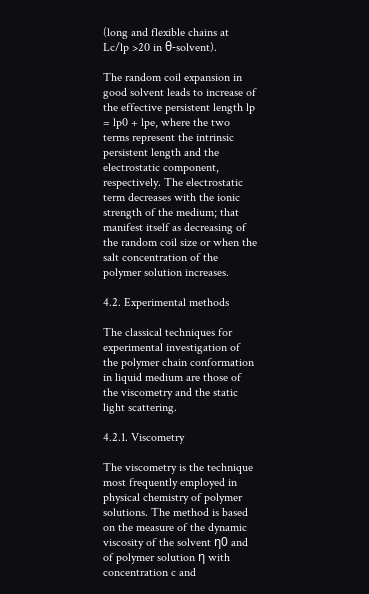(long and flexible chains at Lc/lp >20 in θ-solvent).

The random coil expansion in good solvent leads to increase of the effective persistent length lp = lp0 + lpe, where the two terms represent the intrinsic persistent length and the electrostatic component, respectively. The electrostatic term decreases with the ionic strength of the medium; that manifest itself as decreasing of the random coil size or when the salt concentration of the polymer solution increases.

4.2. Experimental methods

The classical techniques for experimental investigation of the polymer chain conformation in liquid medium are those of the viscometry and the static light scattering.

4.2.1. Viscometry

The viscometry is the technique most frequently employed in physical chemistry of polymer solutions. The method is based on the measure of the dynamic viscosity of the solvent η0 and of polymer solution η with concentration c and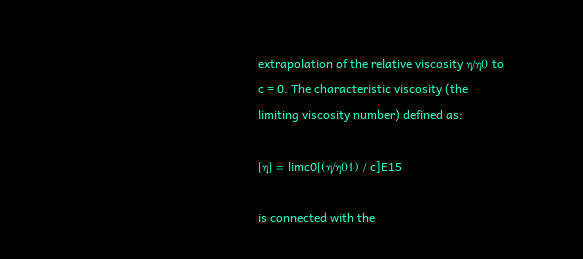extrapolation of the relative viscosity η/η0 to c = 0. The characteristic viscosity (the limiting viscosity number) defined as:

[η] = limc0[(η/η01) / c]E15

is connected with the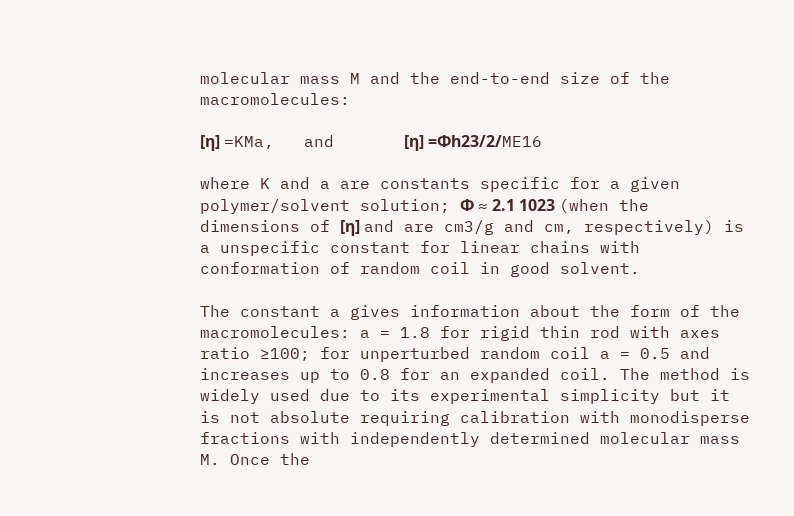molecular mass M and the end-to-end size of the macromolecules:

[η] =KMa,   and       [η] =Φh23/2/ME16

where K and a are constants specific for a given polymer/solvent solution; Φ ≈ 2.1 1023 (when the dimensions of [η] and are cm3/g and cm, respectively) is a unspecific constant for linear chains with conformation of random coil in good solvent.

The constant a gives information about the form of the macromolecules: a = 1.8 for rigid thin rod with axes ratio ≥100; for unperturbed random coil a = 0.5 and increases up to 0.8 for an expanded coil. The method is widely used due to its experimental simplicity but it is not absolute requiring calibration with monodisperse fractions with independently determined molecular mass M. Once the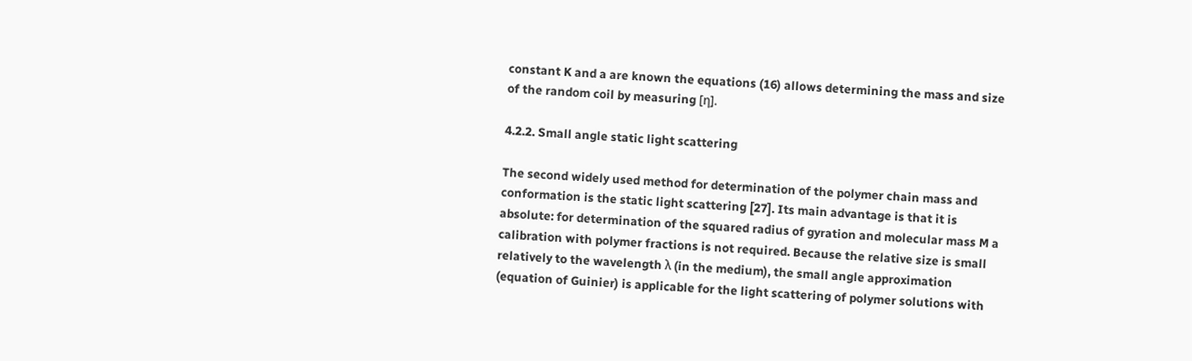constant K and a are known the equations (16) allows determining the mass and size of the random coil by measuring [η].

4.2.2. Small angle static light scattering

The second widely used method for determination of the polymer chain mass and conformation is the static light scattering [27]. Its main advantage is that it is absolute: for determination of the squared radius of gyration and molecular mass M a calibration with polymer fractions is not required. Because the relative size is small relatively to the wavelength λ (in the medium), the small angle approximation (equation of Guinier) is applicable for the light scattering of polymer solutions with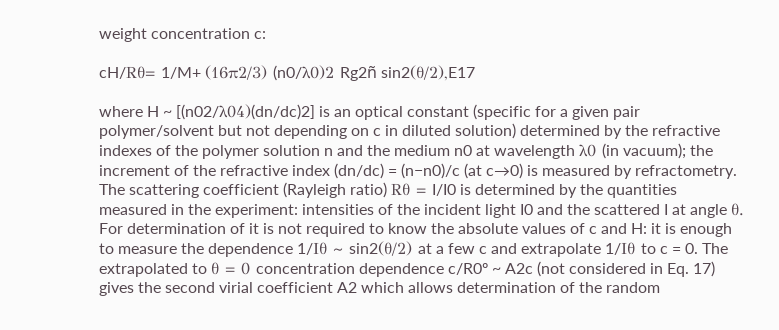weight concentration c:

cH/Rθ= 1/M+ (16π2/3) (n0/λ0)2 Rg2ñ sin2(θ/2),E17

where H ~ [(n02/λ04)(dn/dc)2] is an optical constant (specific for a given pair polymer/solvent but not depending on c in diluted solution) determined by the refractive indexes of the polymer solution n and the medium n0 at wavelength λ0 (in vacuum); the increment of the refractive index (dn/dc) = (n−n0)/c (at c→0) is measured by refractometry. The scattering coefficient (Rayleigh ratio) Rθ = I/I0 is determined by the quantities measured in the experiment: intensities of the incident light I0 and the scattered I at angle θ. For determination of it is not required to know the absolute values of c and H: it is enough to measure the dependence 1/Iθ ~ sin2(θ/2) at a few c and extrapolate 1/Iθ to c = 0. The extrapolated to θ = 0 concentration dependence c/R0º ~ A2c (not considered in Eq. 17) gives the second virial coefficient A2 which allows determination of the random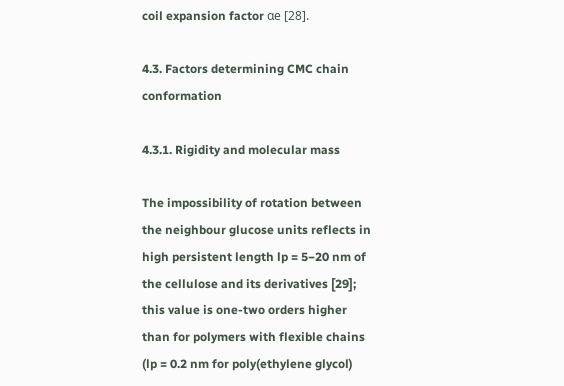coil expansion factor αe [28].

4.3. Factors determining CMC chain conformation

4.3.1. Rigidity and molecular mass

The impossibility of rotation between the neighbour glucose units reflects in high persistent length lp = 5−20 nm of the cellulose and its derivatives [29]; this value is one-two orders higher than for polymers with flexible chains (lp = 0.2 nm for poly(ethylene glycol)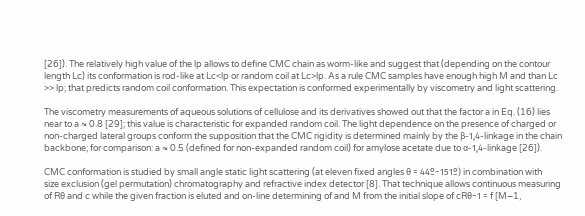[26]). The relatively high value of the lp allows to define CMC chain as worm-like and suggest that (depending on the contour length Lc) its conformation is rod-like at Lc<lp or random coil at Lc>lp. As a rule CMC samples have enough high M and than Lc >> lp; that predicts random coil conformation. This expectation is conformed experimentally by viscometry and light scattering.

The viscometry measurements of aqueous solutions of cellulose and its derivatives showed out that the factor a in Eq. (16) lies near to a ≈ 0.8 [29]; this value is characteristic for expanded random coil. The light dependence on the presence of charged or non-charged lateral groups conform the supposition that the CMC rigidity is determined mainly by the β-1,4-linkage in the chain backbone; for comparison: a ≈ 0.5 (defined for non-expanded random coil) for amylose acetate due to α-1,4-linkage [26]).

CMC conformation is studied by small angle static light scattering (at eleven fixed angles θ = 44º−151º) in combination with size exclusion (gel permutation) chromatography and refractive index detector [8]. That technique allows continuous measuring of Rθ and c while the given fraction is eluted and on-line determining of and M from the initial slope of cRθ−1 = f [M−1,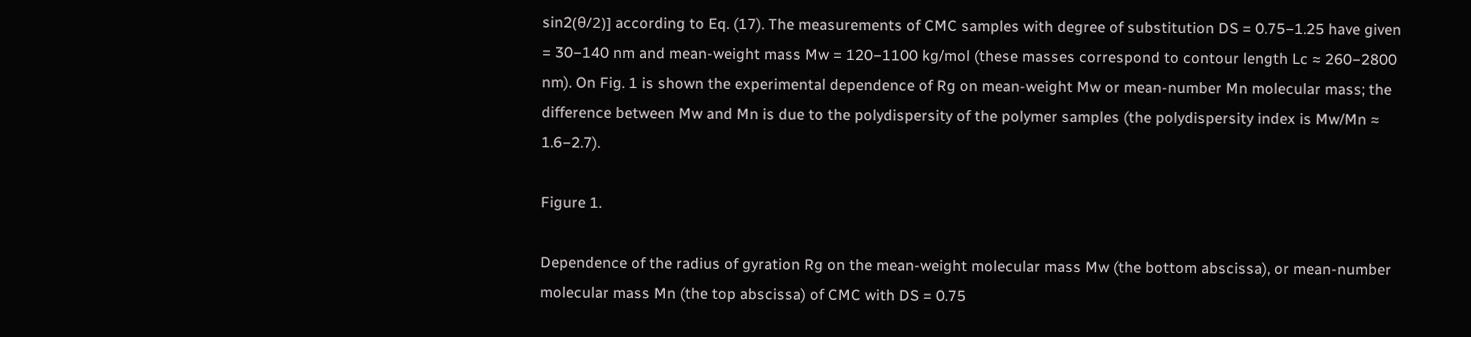sin2(θ/2)] according to Eq. (17). The measurements of CMC samples with degree of substitution DS = 0.75−1.25 have given = 30−140 nm and mean-weight mass Mw = 120−1100 kg/mol (these masses correspond to contour length Lc ≈ 260−2800 nm). On Fig. 1 is shown the experimental dependence of Rg on mean-weight Mw or mean-number Mn molecular mass; the difference between Mw and Mn is due to the polydispersity of the polymer samples (the polydispersity index is Mw/Mn ≈ 1.6−2.7).

Figure 1.

Dependence of the radius of gyration Rg on the mean-weight molecular mass Mw (the bottom abscissa), or mean-number molecular mass Mn (the top abscissa) of CMC with DS = 0.75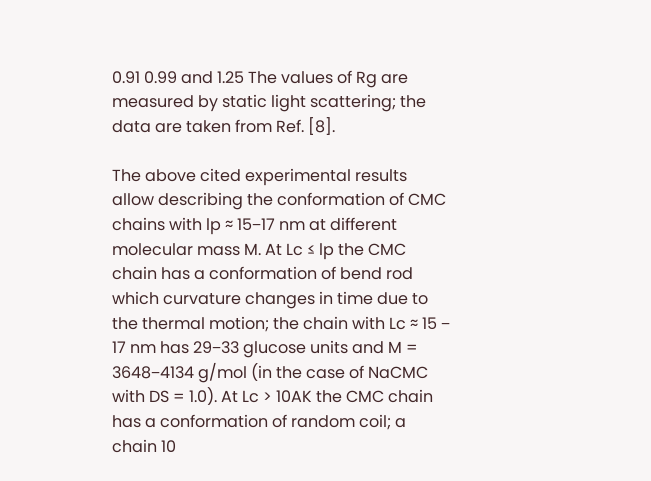0.91 0.99 and 1.25 The values of Rg are measured by static light scattering; the data are taken from Ref. [8].

The above cited experimental results allow describing the conformation of CMC chains with lp ≈ 15−17 nm at different molecular mass M. At Lc ≤ lp the CMC chain has a conformation of bend rod which curvature changes in time due to the thermal motion; the chain with Lc ≈ 15 − 17 nm has 29−33 glucose units and M = 3648−4134 g/mol (in the case of NaCMC with DS = 1.0). At Lc > 10AK the CMC chain has a conformation of random coil; a chain 10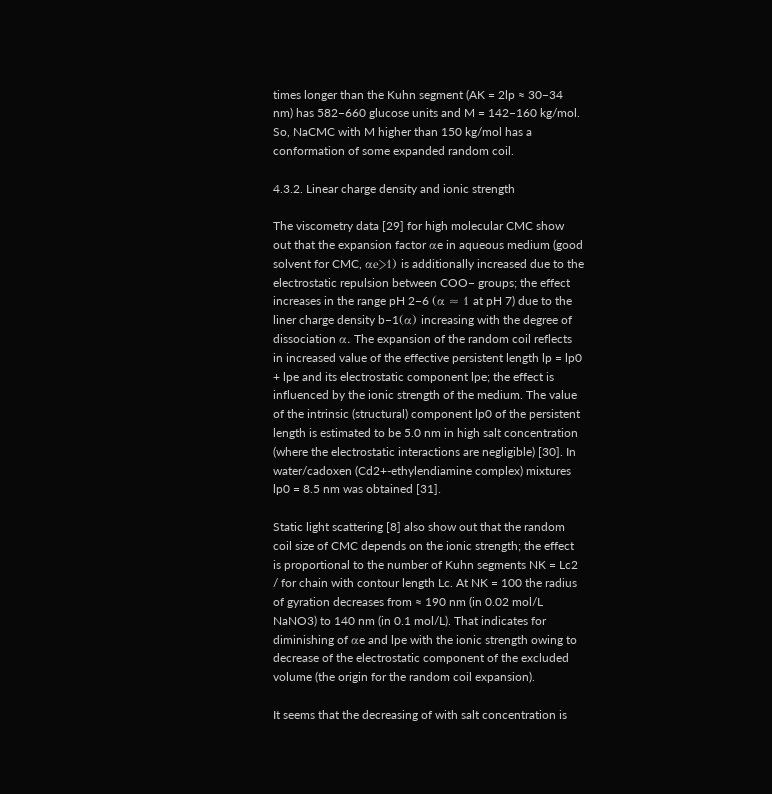times longer than the Kuhn segment (AK = 2lp ≈ 30−34 nm) has 582−660 glucose units and M = 142−160 kg/mol. So, NaCMC with M higher than 150 kg/mol has a conformation of some expanded random coil.

4.3.2. Linear charge density and ionic strength

The viscometry data [29] for high molecular CMC show out that the expansion factor αe in aqueous medium (good solvent for CMC, αe>1) is additionally increased due to the electrostatic repulsion between COO− groups; the effect increases in the range pH 2−6 (α ≈ 1 at pH 7) due to the liner charge density b−1(α) increasing with the degree of dissociation α. The expansion of the random coil reflects in increased value of the effective persistent length lp = lp0 + lpe and its electrostatic component lpe; the effect is influenced by the ionic strength of the medium. The value of the intrinsic (structural) component lp0 of the persistent length is estimated to be 5.0 nm in high salt concentration (where the electrostatic interactions are negligible) [30]. In water/cadoxen (Cd2+-ethylendiamine complex) mixtures lp0 = 8.5 nm was obtained [31].

Static light scattering [8] also show out that the random coil size of CMC depends on the ionic strength; the effect is proportional to the number of Kuhn segments NK = Lc2 / for chain with contour length Lc. At NK = 100 the radius of gyration decreases from ≈ 190 nm (in 0.02 mol/L NaNO3) to 140 nm (in 0.1 mol/L). That indicates for diminishing of αe and lpe with the ionic strength owing to decrease of the electrostatic component of the excluded volume (the origin for the random coil expansion).

It seems that the decreasing of with salt concentration is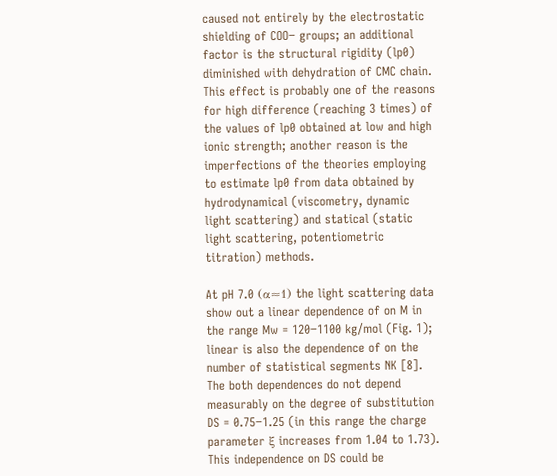caused not entirely by the electrostatic shielding of COO− groups; an additional factor is the structural rigidity (lp0) diminished with dehydration of CMC chain. This effect is probably one of the reasons for high difference (reaching 3 times) of the values of lp0 obtained at low and high ionic strength; another reason is the imperfections of the theories employing to estimate lp0 from data obtained by hydrodynamical (viscometry, dynamic light scattering) and statical (static light scattering, potentiometric titration) methods.

At pH 7.0 (α≈1) the light scattering data show out a linear dependence of on M in the range Mw = 120−1100 kg/mol (Fig. 1); linear is also the dependence of on the number of statistical segments NK [8]. The both dependences do not depend measurably on the degree of substitution DS = 0.75−1.25 (in this range the charge parameter ξ increases from 1.04 to 1.73). This independence on DS could be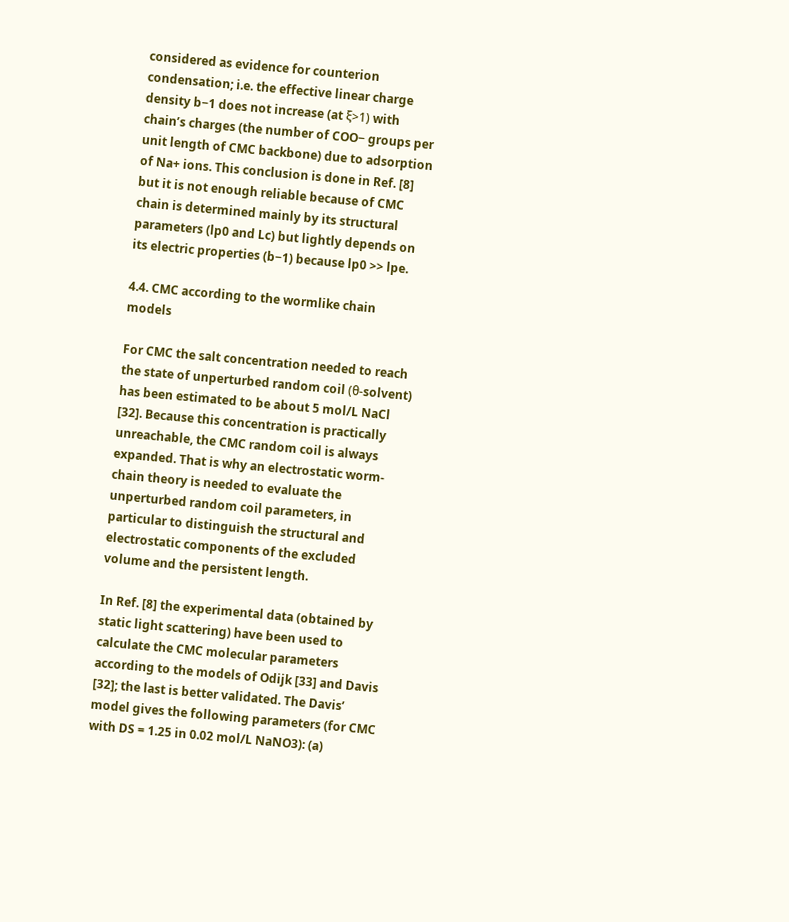considered as evidence for counterion condensation; i.e. the effective linear charge density b−1 does not increase (at ξ>1) with chain’s charges (the number of COO− groups per unit length of CMC backbone) due to adsorption of Na+ ions. This conclusion is done in Ref. [8] but it is not enough reliable because of CMC chain is determined mainly by its structural parameters (lp0 and Lc) but lightly depends on its electric properties (b−1) because lp0 >> lpe.

4.4. CMC according to the wormlike chain models

For CMC the salt concentration needed to reach the state of unperturbed random coil (θ-solvent) has been estimated to be about 5 mol/L NaCl [32]. Because this concentration is practically unreachable, the CMC random coil is always expanded. That is why an electrostatic worm-chain theory is needed to evaluate the unperturbed random coil parameters, in particular to distinguish the structural and electrostatic components of the excluded volume and the persistent length.

In Ref. [8] the experimental data (obtained by static light scattering) have been used to calculate the CMC molecular parameters according to the models of Odijk [33] and Davis [32]; the last is better validated. The Davis’ model gives the following parameters (for CMC with DS = 1.25 in 0.02 mol/L NaNO3): (a)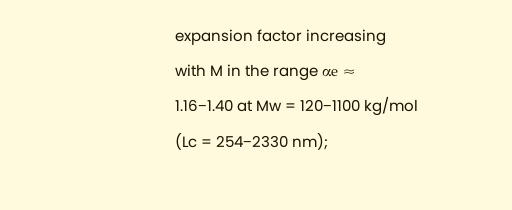expansion factor increasing with M in the range αe ≈ 1.16−1.40 at Mw = 120−1100 kg/mol (Lc = 254−2330 nm);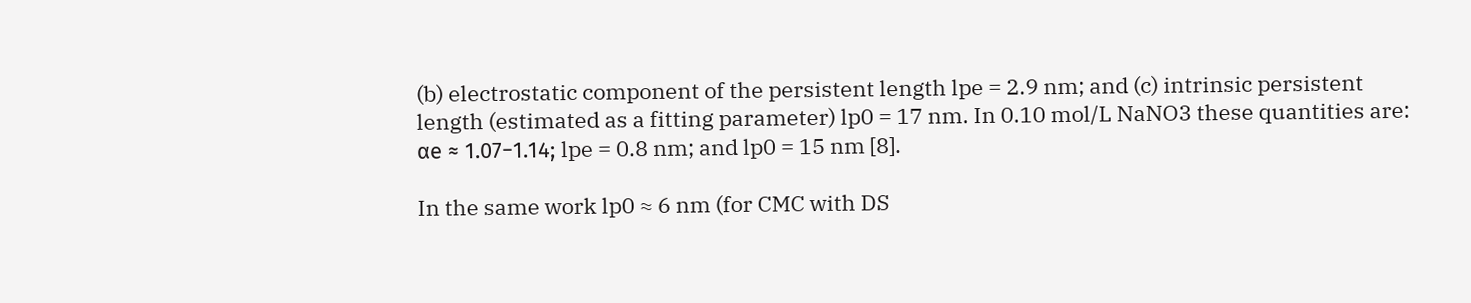(b) electrostatic component of the persistent length lpe = 2.9 nm; and (c) intrinsic persistent length (estimated as a fitting parameter) lp0 = 17 nm. In 0.10 mol/L NaNO3 these quantities are: αe ≈ 1.07−1.14; lpe = 0.8 nm; and lp0 = 15 nm [8].

In the same work lp0 ≈ 6 nm (for CMC with DS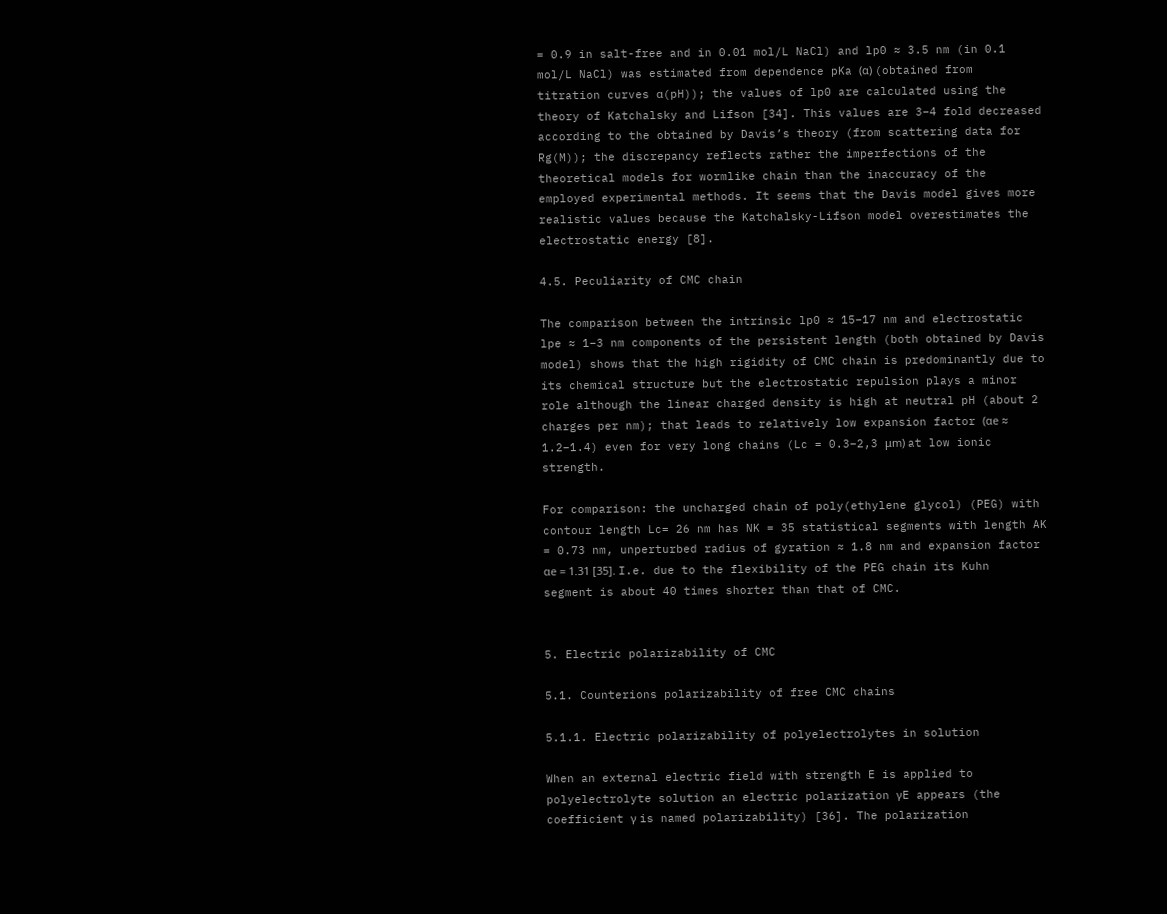= 0.9 in salt-free and in 0.01 mol/L NaCl) and lp0 ≈ 3.5 nm (in 0.1 mol/L NaCl) was estimated from dependence pKa (α) (obtained from titration curves α(pH)); the values of lp0 are calculated using the theory of Katchalsky and Lifson [34]. This values are 3−4 fold decreased according to the obtained by Davis’s theory (from scattering data for Rg(M)); the discrepancy reflects rather the imperfections of the theoretical models for wormlike chain than the inaccuracy of the employed experimental methods. It seems that the Davis model gives more realistic values because the Katchalsky-Lifson model overestimates the electrostatic energy [8].

4.5. Peculiarity of CMC chain

The comparison between the intrinsic lp0 ≈ 15−17 nm and electrostatic lpe ≈ 1−3 nm components of the persistent length (both obtained by Davis model) shows that the high rigidity of CMC chain is predominantly due to its chemical structure but the electrostatic repulsion plays a minor role although the linear charged density is high at neutral pH (about 2 charges per nm); that leads to relatively low expansion factor (αe ≈ 1.2−1.4) even for very long chains (Lc = 0.3−2,3 μm) at low ionic strength.

For comparison: the uncharged chain of poly(ethylene glycol) (PEG) with contour length Lc= 26 nm has NK = 35 statistical segments with length AK = 0.73 nm, unperturbed radius of gyration ≈ 1.8 nm and expansion factor αe = 1.31 [35]. I.e. due to the flexibility of the PEG chain its Kuhn segment is about 40 times shorter than that of CMC.


5. Electric polarizability of CMC

5.1. Counterions polarizability of free CMC chains

5.1.1. Electric polarizability of polyelectrolytes in solution

When an external electric field with strength E is applied to polyelectrolyte solution an electric polarization γE appears (the coefficient γ is named polarizability) [36]. The polarization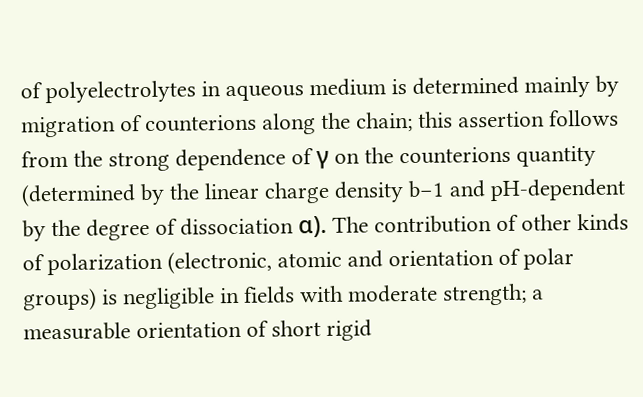of polyelectrolytes in aqueous medium is determined mainly by migration of counterions along the chain; this assertion follows from the strong dependence of γ on the counterions quantity (determined by the linear charge density b−1 and pH-dependent by the degree of dissociation α). The contribution of other kinds of polarization (electronic, atomic and orientation of polar groups) is negligible in fields with moderate strength; a measurable orientation of short rigid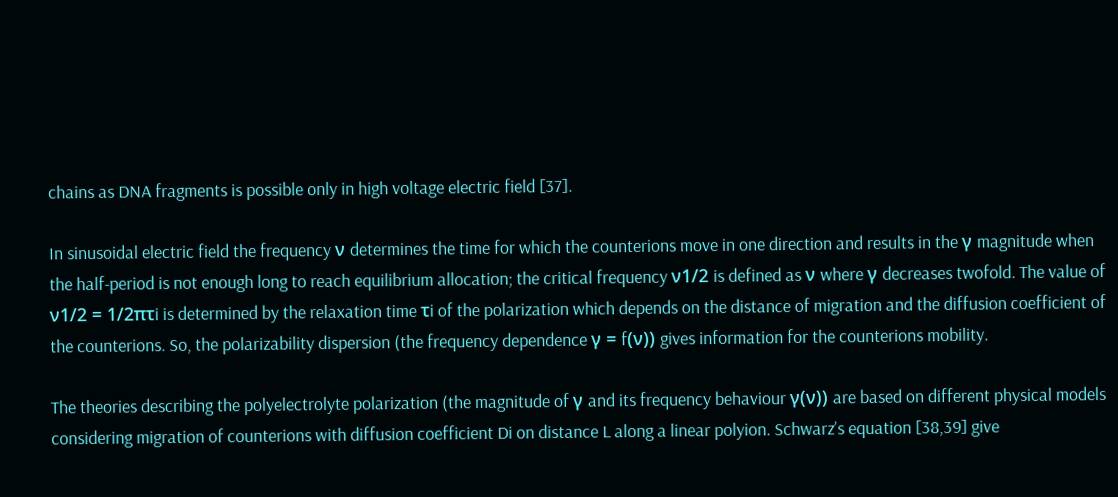chains as DNA fragments is possible only in high voltage electric field [37].

In sinusoidal electric field the frequency ν determines the time for which the counterions move in one direction and results in the γ magnitude when the half-period is not enough long to reach equilibrium allocation; the critical frequency ν1/2 is defined as ν where γ decreases twofold. The value of ν1/2 = 1/2πτi is determined by the relaxation time τi of the polarization which depends on the distance of migration and the diffusion coefficient of the counterions. So, the polarizability dispersion (the frequency dependence γ = f(ν)) gives information for the counterions mobility.

The theories describing the polyelectrolyte polarization (the magnitude of γ and its frequency behaviour γ(ν)) are based on different physical models considering migration of counterions with diffusion coefficient Di on distance L along a linear polyion. Schwarz’s equation [38,39] give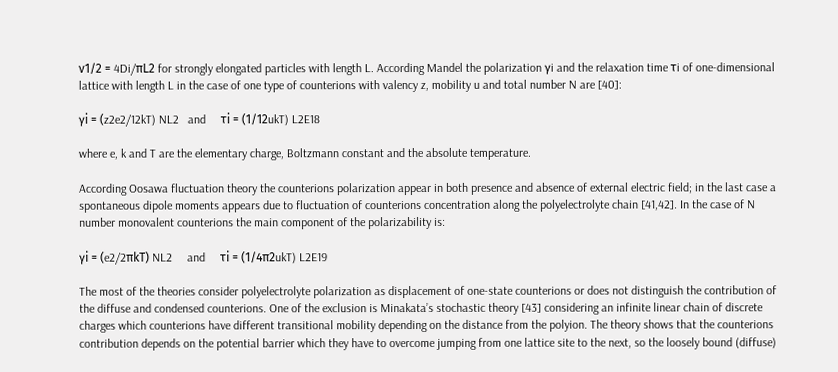ν1/2 = 4Di/πL2 for strongly elongated particles with length L. According Mandel the polarization γi and the relaxation time τi of one-dimensional lattice with length L in the case of one type of counterions with valency z, mobility u and total number N are [40]:

γi = (z2e2/12kT) NL2   and     τi = (1/12ukT) L2E18

where e, k and T are the elementary charge, Boltzmann constant and the absolute temperature.

According Oosawa fluctuation theory the counterions polarization appear in both presence and absence of external electric field; in the last case a spontaneous dipole moments appears due to fluctuation of counterions concentration along the polyelectrolyte chain [41,42]. In the case of N number monovalent counterions the main component of the polarizability is:

γi = (e2/2πkT) NL2     and     τi = (1/4π2ukT) L2E19

The most of the theories consider polyelectrolyte polarization as displacement of one-state counterions or does not distinguish the contribution of the diffuse and condensed counterions. One of the exclusion is Minakata’s stochastic theory [43] considering an infinite linear chain of discrete charges which counterions have different transitional mobility depending on the distance from the polyion. The theory shows that the counterions contribution depends on the potential barrier which they have to overcome jumping from one lattice site to the next, so the loosely bound (diffuse)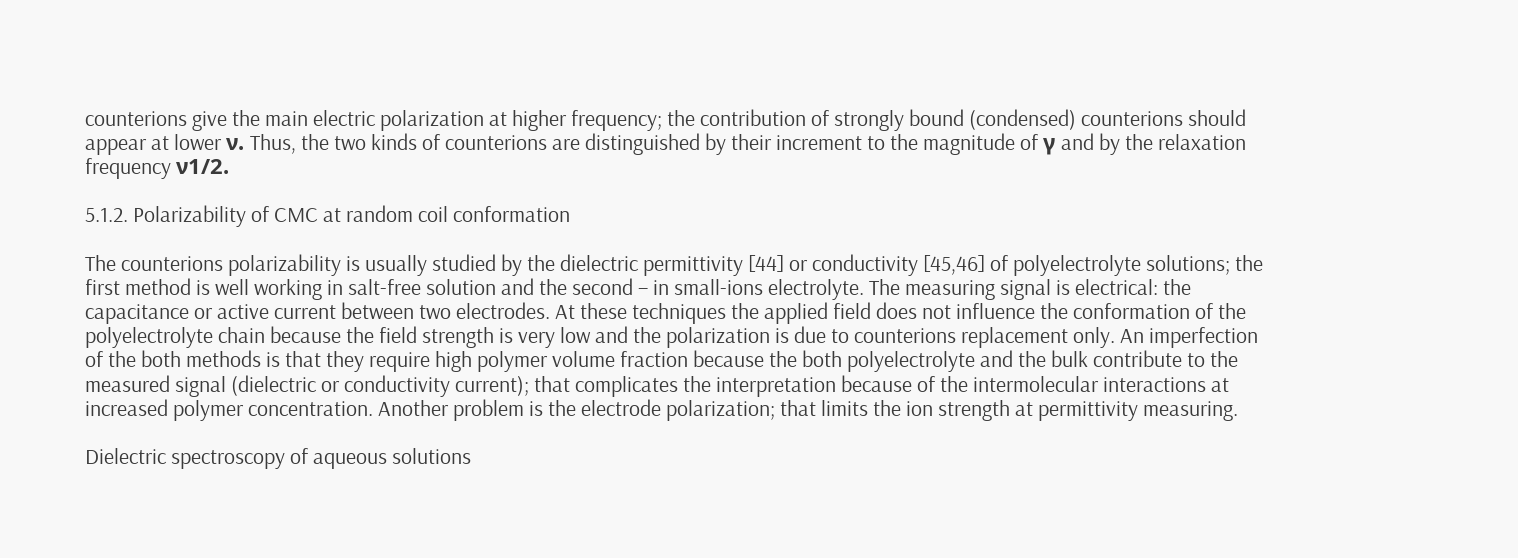counterions give the main electric polarization at higher frequency; the contribution of strongly bound (condensed) counterions should appear at lower ν. Thus, the two kinds of counterions are distinguished by their increment to the magnitude of γ and by the relaxation frequency ν1/2.

5.1.2. Polarizability of CMC at random coil conformation

The counterions polarizability is usually studied by the dielectric permittivity [44] or conductivity [45,46] of polyelectrolyte solutions; the first method is well working in salt-free solution and the second – in small-ions electrolyte. The measuring signal is electrical: the capacitance or active current between two electrodes. At these techniques the applied field does not influence the conformation of the polyelectrolyte chain because the field strength is very low and the polarization is due to counterions replacement only. An imperfection of the both methods is that they require high polymer volume fraction because the both polyelectrolyte and the bulk contribute to the measured signal (dielectric or conductivity current); that complicates the interpretation because of the intermolecular interactions at increased polymer concentration. Another problem is the electrode polarization; that limits the ion strength at permittivity measuring.

Dielectric spectroscopy of aqueous solutions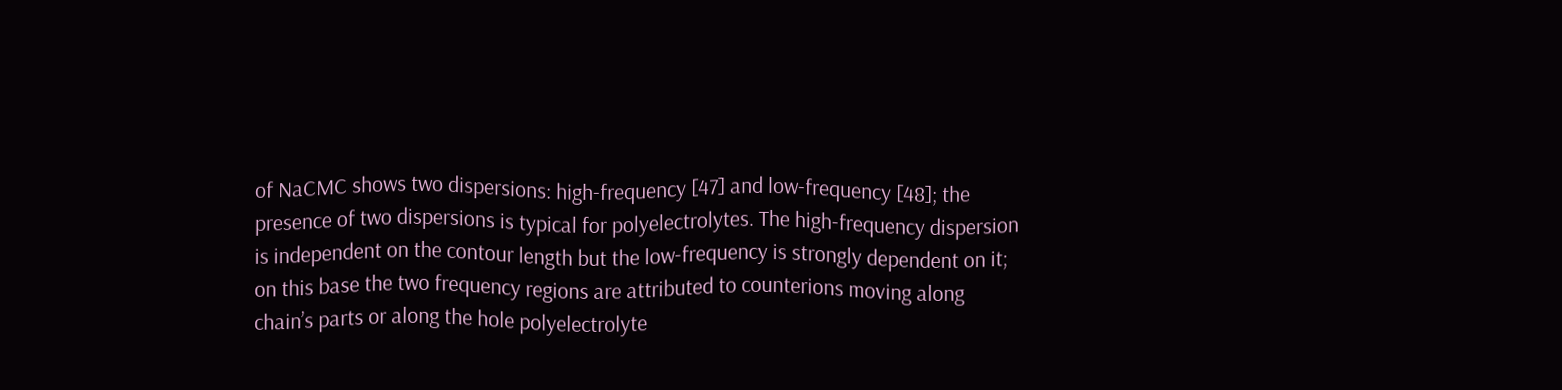of NaCMC shows two dispersions: high-frequency [47] and low-frequency [48]; the presence of two dispersions is typical for polyelectrolytes. The high-frequency dispersion is independent on the contour length but the low-frequency is strongly dependent on it; on this base the two frequency regions are attributed to counterions moving along chain’s parts or along the hole polyelectrolyte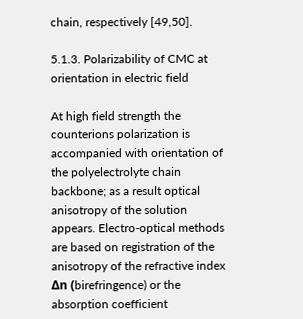chain, respectively [49,50].

5.1.3. Polarizability of CMC at orientation in electric field

At high field strength the counterions polarization is accompanied with orientation of the polyelectrolyte chain backbone; as a result optical anisotropy of the solution appears. Electro-optical methods are based on registration of the anisotropy of the refractive index Δn (birefringence) or the absorption coefficient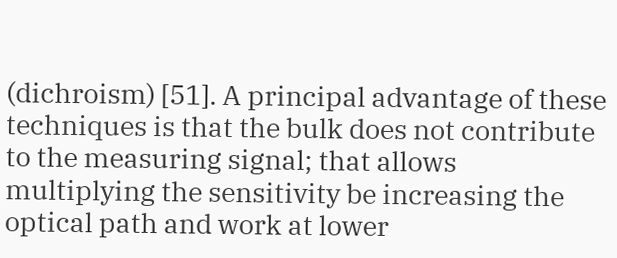(dichroism) [51]. A principal advantage of these techniques is that the bulk does not contribute to the measuring signal; that allows multiplying the sensitivity be increasing the optical path and work at lower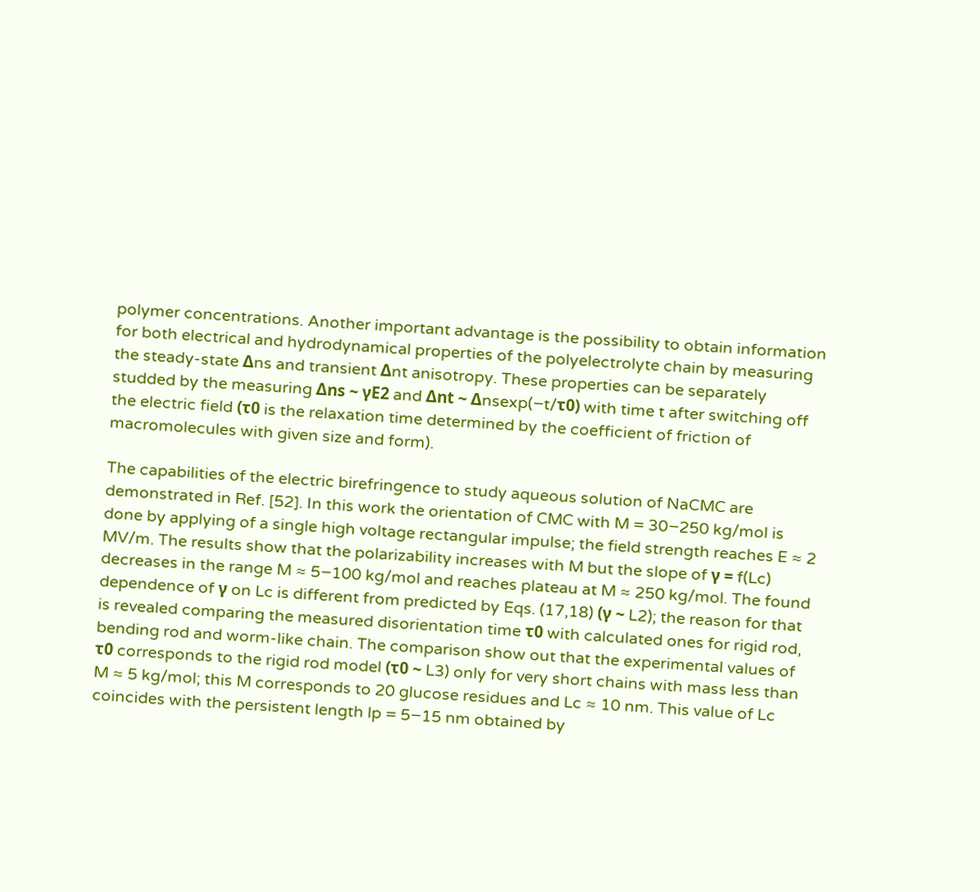polymer concentrations. Another important advantage is the possibility to obtain information for both electrical and hydrodynamical properties of the polyelectrolyte chain by measuring the steady-state Δns and transient Δnt anisotropy. These properties can be separately studded by the measuring Δns ~ γE2 and Δnt ~ Δnsexp(−t/τ0) with time t after switching off the electric field (τ0 is the relaxation time determined by the coefficient of friction of macromolecules with given size and form).

The capabilities of the electric birefringence to study aqueous solution of NaCMC are demonstrated in Ref. [52]. In this work the orientation of CMC with M = 30−250 kg/mol is done by applying of a single high voltage rectangular impulse; the field strength reaches E ≈ 2 MV/m. The results show that the polarizability increases with M but the slope of γ = f(Lc) decreases in the range M ≈ 5−100 kg/mol and reaches plateau at M ≈ 250 kg/mol. The found dependence of γ on Lc is different from predicted by Eqs. (17,18) (γ ~ L2); the reason for that is revealed comparing the measured disorientation time τ0 with calculated ones for rigid rod, bending rod and worm-like chain. The comparison show out that the experimental values of τ0 corresponds to the rigid rod model (τ0 ~ L3) only for very short chains with mass less than M ≈ 5 kg/mol; this M corresponds to 20 glucose residues and Lc ≈ 10 nm. This value of Lc coincides with the persistent length lp = 5−15 nm obtained by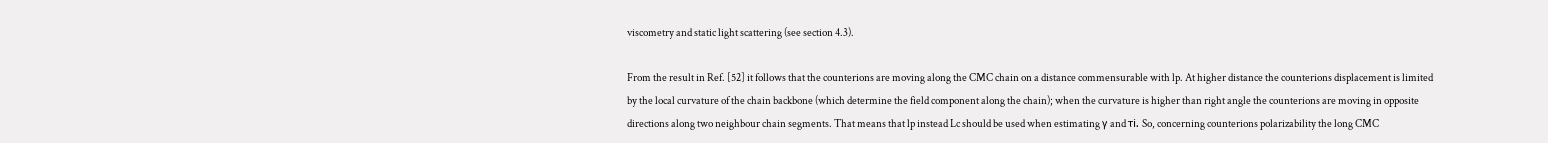viscometry and static light scattering (see section 4.3).

From the result in Ref. [52] it follows that the counterions are moving along the CMC chain on a distance commensurable with lp. At higher distance the counterions displacement is limited by the local curvature of the chain backbone (which determine the field component along the chain); when the curvature is higher than right angle the counterions are moving in opposite directions along two neighbour chain segments. That means that lp instead Lc should be used when estimating γ and τi. So, concerning counterions polarizability the long CMC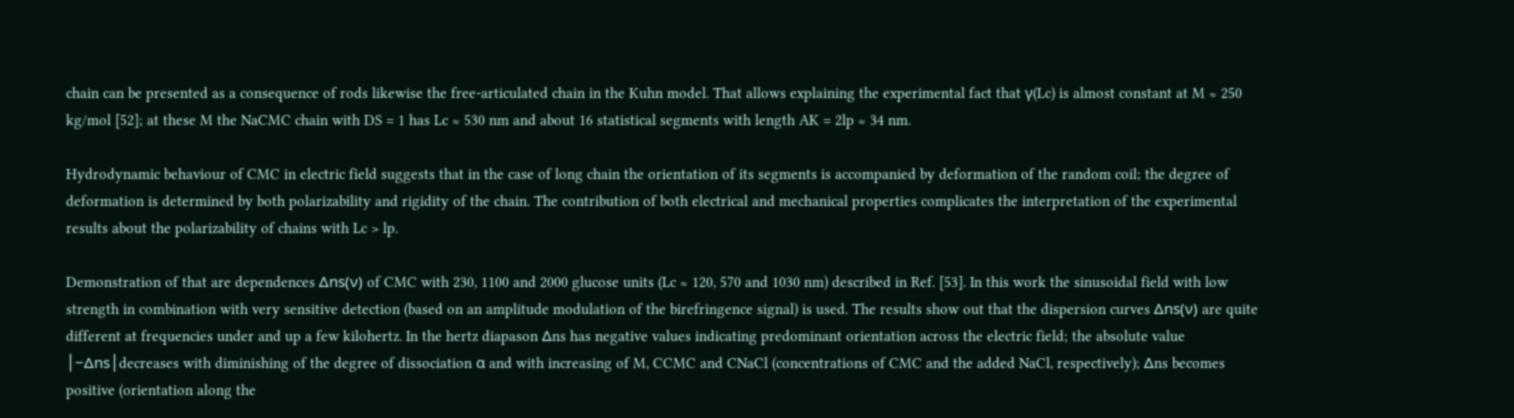chain can be presented as a consequence of rods likewise the free-articulated chain in the Kuhn model. That allows explaining the experimental fact that γ(Lc) is almost constant at M ≈ 250 kg/mol [52]; at these M the NaCMC chain with DS = 1 has Lc ≈ 530 nm and about 16 statistical segments with length AK = 2lp ≈ 34 nm.

Hydrodynamic behaviour of CMC in electric field suggests that in the case of long chain the orientation of its segments is accompanied by deformation of the random coil; the degree of deformation is determined by both polarizability and rigidity of the chain. The contribution of both electrical and mechanical properties complicates the interpretation of the experimental results about the polarizability of chains with Lc > lp.

Demonstration of that are dependences Δns(ν) of CMC with 230, 1100 and 2000 glucose units (Lc ≈ 120, 570 and 1030 nm) described in Ref. [53]. In this work the sinusoidal field with low strength in combination with very sensitive detection (based on an amplitude modulation of the birefringence signal) is used. The results show out that the dispersion curves Δns(ν) are quite different at frequencies under and up a few kilohertz. In the hertz diapason Δns has negative values indicating predominant orientation across the electric field; the absolute value │−Δns│decreases with diminishing of the degree of dissociation α and with increasing of M, CCMC and CNaCl (concentrations of CMC and the added NaCl, respectively); Δns becomes positive (orientation along the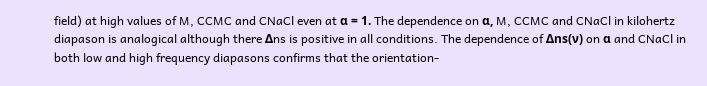field) at high values of M, CCMC and CNaCl even at α = 1. The dependence on α, M, CCMC and CNaCl in kilohertz diapason is analogical although there Δns is positive in all conditions. The dependence of Δns(ν) on α and CNaCl in both low and high frequency diapasons confirms that the orientation-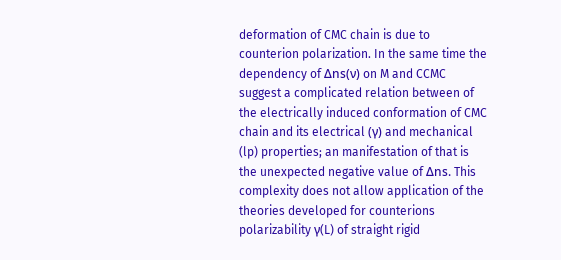deformation of CMC chain is due to counterion polarization. In the same time the dependency of Δns(ν) on M and CCMC suggest a complicated relation between of the electrically induced conformation of CMC chain and its electrical (γ) and mechanical (lp) properties; an manifestation of that is the unexpected negative value of Δns. This complexity does not allow application of the theories developed for counterions polarizability γ(L) of straight rigid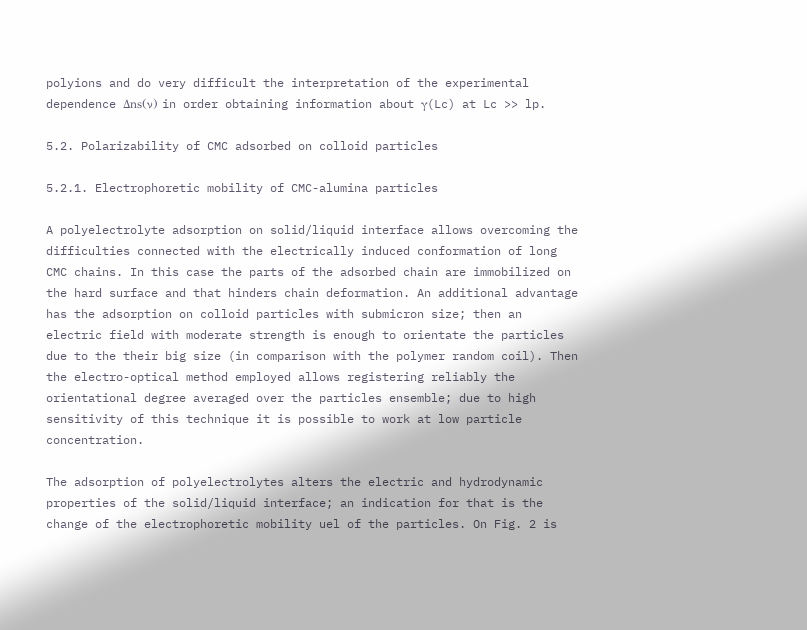polyions and do very difficult the interpretation of the experimental dependence Δns(ν) in order obtaining information about γ(Lc) at Lc >> lp.

5.2. Polarizability of CMC adsorbed on colloid particles

5.2.1. Electrophoretic mobility of CMC-alumina particles

A polyelectrolyte adsorption on solid/liquid interface allows overcoming the difficulties connected with the electrically induced conformation of long CMC chains. In this case the parts of the adsorbed chain are immobilized on the hard surface and that hinders chain deformation. An additional advantage has the adsorption on colloid particles with submicron size; then an electric field with moderate strength is enough to orientate the particles due to the their big size (in comparison with the polymer random coil). Then the electro-optical method employed allows registering reliably the orientational degree averaged over the particles ensemble; due to high sensitivity of this technique it is possible to work at low particle concentration.

The adsorption of polyelectrolytes alters the electric and hydrodynamic properties of the solid/liquid interface; an indication for that is the change of the electrophoretic mobility uel of the particles. On Fig. 2 is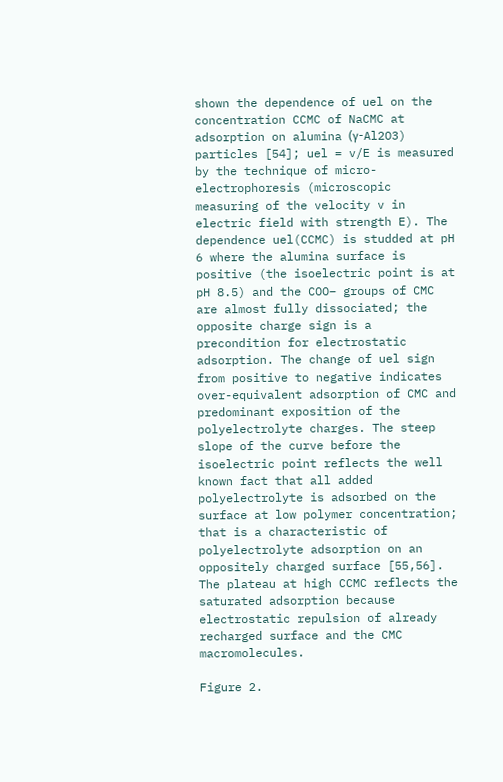shown the dependence of uel on the concentration CCMC of NaCMC at adsorption on alumina (γ-Al2O3) particles [54]; uel = v/E is measured by the technique of micro-electrophoresis (microscopic measuring of the velocity v in electric field with strength E). The dependence uel(CCMC) is studded at pH 6 where the alumina surface is positive (the isoelectric point is at pH 8.5) and the COO− groups of CMC are almost fully dissociated; the opposite charge sign is a precondition for electrostatic adsorption. The change of uel sign from positive to negative indicates over-equivalent adsorption of CMC and predominant exposition of the polyelectrolyte charges. The steep slope of the curve before the isoelectric point reflects the well known fact that all added polyelectrolyte is adsorbed on the surface at low polymer concentration; that is a characteristic of polyelectrolyte adsorption on an oppositely charged surface [55,56]. The plateau at high CCMC reflects the saturated adsorption because electrostatic repulsion of already recharged surface and the CMC macromolecules.

Figure 2.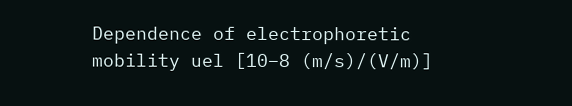Dependence of electrophoretic mobility uel [10−8 (m/s)/(V/m)]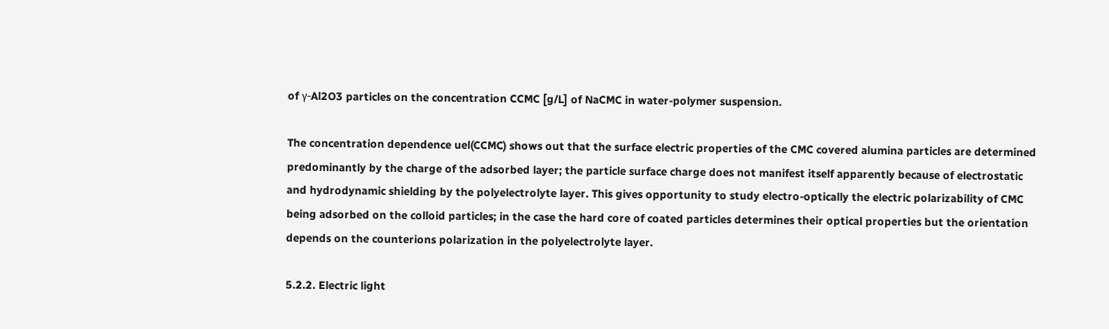of γ-Al2O3 particles on the concentration CCMC [g/L] of NaCMC in water-polymer suspension.

The concentration dependence uel(CCMC) shows out that the surface electric properties of the CMC covered alumina particles are determined predominantly by the charge of the adsorbed layer; the particle surface charge does not manifest itself apparently because of electrostatic and hydrodynamic shielding by the polyelectrolyte layer. This gives opportunity to study electro-optically the electric polarizability of CMC being adsorbed on the colloid particles; in the case the hard core of coated particles determines their optical properties but the orientation depends on the counterions polarization in the polyelectrolyte layer.

5.2.2. Electric light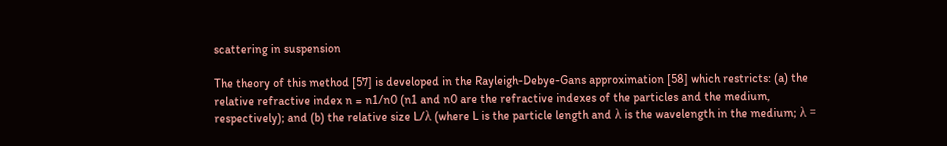scattering in suspension

The theory of this method [57] is developed in the Rayleigh-Debye-Gans approximation [58] which restricts: (a) the relative refractive index n = n1/n0 (n1 and n0 are the refractive indexes of the particles and the medium, respectively); and (b) the relative size L/λ (where L is the particle length and λ is the wavelength in the medium; λ =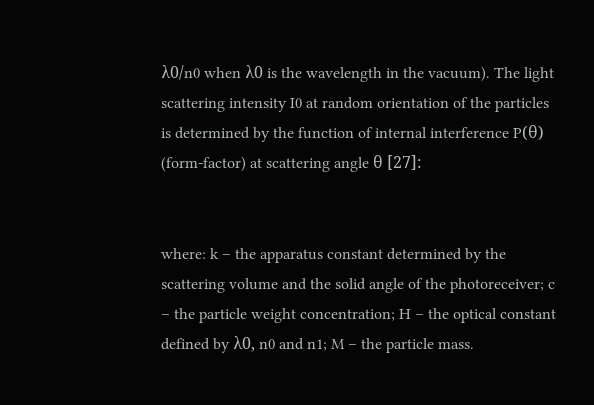λ0/n0 when λ0 is the wavelength in the vacuum). The light scattering intensity I0 at random orientation of the particles is determined by the function of internal interference P(θ) (form-factor) at scattering angle θ [27]:


where: k – the apparatus constant determined by the scattering volume and the solid angle of the photoreceiver; c – the particle weight concentration; H – the optical constant defined by λ0, n0 and n1; M – the particle mass.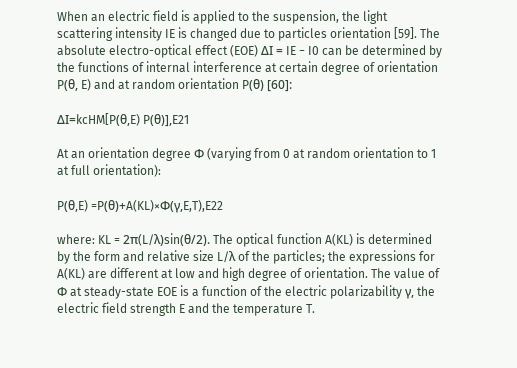When an electric field is applied to the suspension, the light scattering intensity IE is changed due to particles orientation [59]. The absolute electro-optical effect (EOE) ΔI = IE − I0 can be determined by the functions of internal interference at certain degree of orientation P(θ, E) and at random orientation P(θ) [60]:

ΔI=kcHM[P(θ,E) P(θ)],E21

At an orientation degree Φ (varying from 0 at random orientation to 1 at full orientation):

P(θ,E) =P(θ)+A(KL)×Φ(γ,E,T),E22

where: KL = 2π(L/λ)sin(θ/2). The optical function A(KL) is determined by the form and relative size L/λ of the particles; the expressions for A(KL) are different at low and high degree of orientation. The value of Φ at steady-state EOE is a function of the electric polarizability γ, the electric field strength E and the temperature T.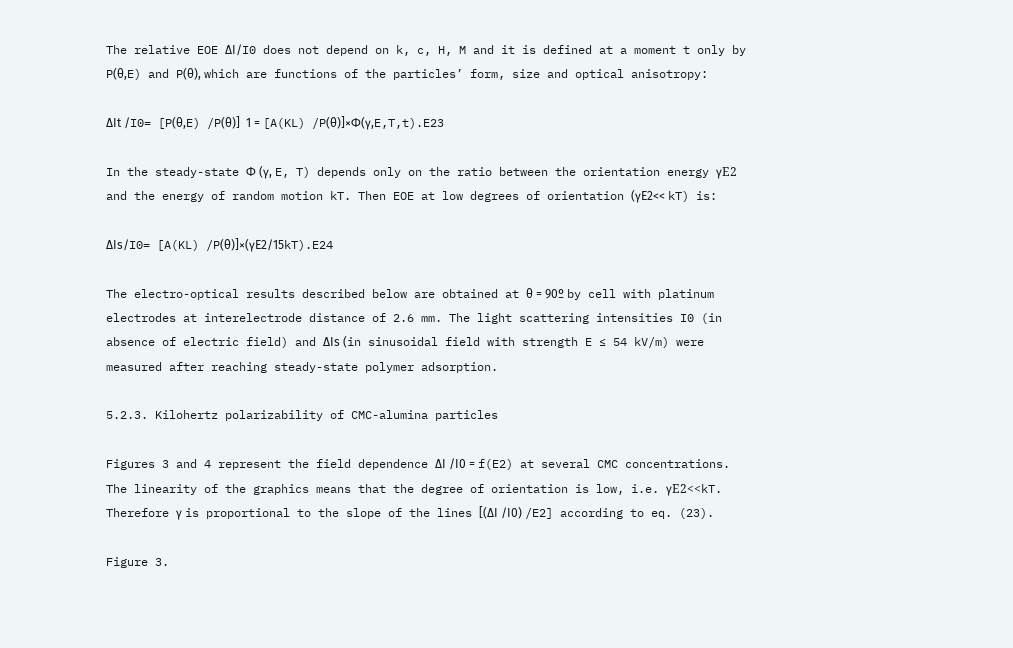The relative EOE ΔI/I0 does not depend on k, c, H, M and it is defined at a moment t only by P(θ,E) and P(θ), which are functions of the particles’ form, size and optical anisotropy:

ΔIt /I0= [P(θ,E) /P(θ)]  1 = [A(KL) /P(θ)]×Φ(γ,E,T,t).E23

In the steady-state Φ (γ, E, T) depends only on the ratio between the orientation energy γЕ2 and the energy of random motion kT. Then EOE at low degrees of orientation (γE2<< kT) is:

ΔIs/I0= [A(KL) /P(θ)]×(γE2/15kT).E24

The electro-optical results described below are obtained at θ = 90º by cell with platinum electrodes at interelectrode distance of 2.6 mm. The light scattering intensities I0 (in absence of electric field) and ΔIs (in sinusoidal field with strength E ≤ 54 kV/m) were measured after reaching steady-state polymer adsorption.

5.2.3. Kilohertz polarizability of CMC-alumina particles

Figures 3 and 4 represent the field dependence ΔΙ /Ι0 = f(E2) at several CMC concentrations. The linearity of the graphics means that the degree of orientation is low, i.e. γЕ2<<kT. Therefore γ is proportional to the slope of the lines [(ΔΙ /Ι0) /E2] according to eq. (23).

Figure 3.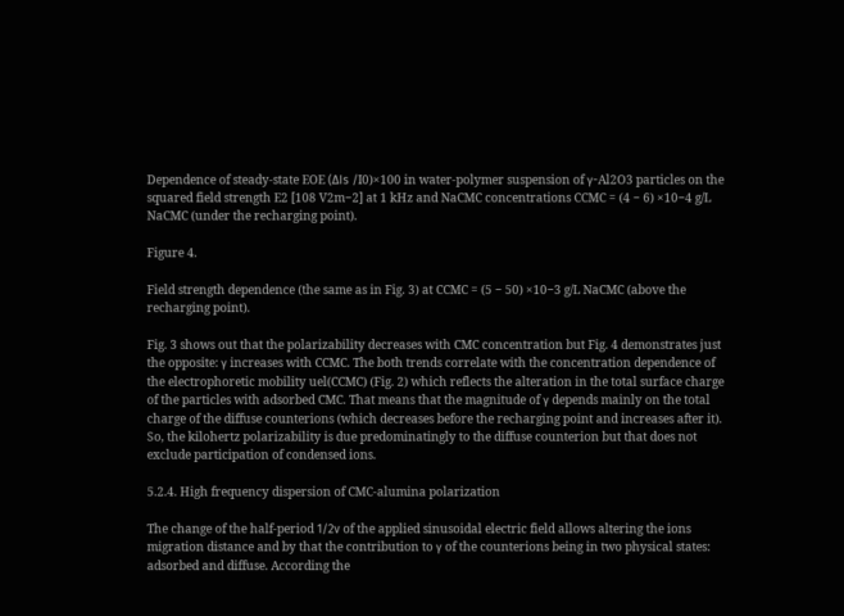Dependence of steady-state EOE (ΔIs /I0)×100 in water-polymer suspension of γ-Al2O3 particles on the squared field strength E2 [108 V2m−2] at 1 kHz and NaCMC concentrations CCMC = (4 − 6) ×10−4 g/L NaCMC (under the recharging point).

Figure 4.

Field strength dependence (the same as in Fig. 3) at CCMC = (5 − 50) ×10−3 g/L NaCMC (above the recharging point).

Fig. 3 shows out that the polarizability decreases with CMC concentration but Fig. 4 demonstrates just the opposite: γ increases with CCMC. The both trends correlate with the concentration dependence of the electrophoretic mobility uel(CCMC) (Fig. 2) which reflects the alteration in the total surface charge of the particles with adsorbed CMC. That means that the magnitude of γ depends mainly on the total charge of the diffuse counterions (which decreases before the recharging point and increases after it). So, the kilohertz polarizability is due predominatingly to the diffuse counterion but that does not exclude participation of condensed ions.

5.2.4. High frequency dispersion of CMC-alumina polarization

The change of the half-period 1/2ν of the applied sinusoidal electric field allows altering the ions migration distance and by that the contribution to γ of the counterions being in two physical states: adsorbed and diffuse. According the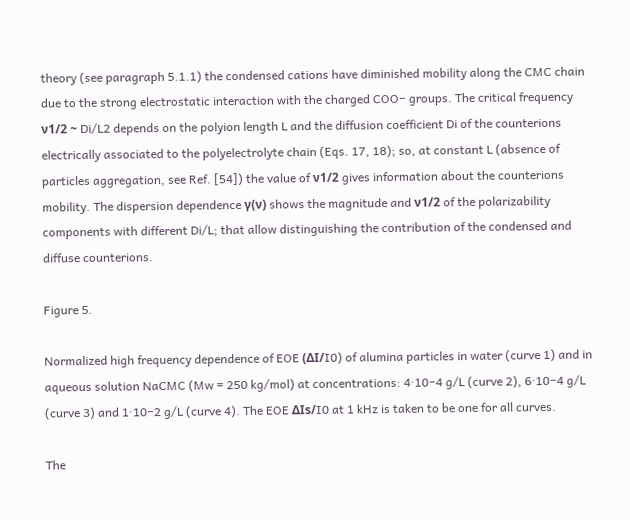theory (see paragraph 5.1.1) the condensed cations have diminished mobility along the CMC chain due to the strong electrostatic interaction with the charged COO− groups. The critical frequency ν1/2 ~ Di/L2 depends on the polyion length L and the diffusion coefficient Di of the counterions electrically associated to the polyelectrolyte chain (Eqs. 17, 18); so, at constant L (absence of particles aggregation, see Ref. [54]) the value of ν1/2 gives information about the counterions mobility. The dispersion dependence γ(ν) shows the magnitude and ν1/2 of the polarizability components with different Di/L; that allow distinguishing the contribution of the condensed and diffuse counterions.

Figure 5.

Normalized high frequency dependence of EOE (ΔI/I0) of alumina particles in water (curve 1) and in aqueous solution NaCMC (Mw = 250 kg/mol) at concentrations: 4∙10−4 g/L (curve 2), 6∙10−4 g/L (curve 3) and 1∙10−2 g/L (curve 4). The EOE ΔIs/I0 at 1 kHz is taken to be one for all curves.

The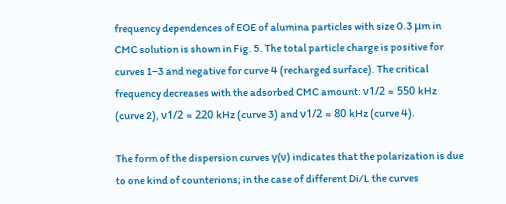frequency dependences of EOE of alumina particles with size 0.3 μm in CMC solution is shown in Fig. 5. The total particle charge is positive for curves 1−3 and negative for curve 4 (recharged surface). The critical frequency decreases with the adsorbed CMC amount: ν1/2 ≈ 550 kHz (curve 2), ν1/2 ≈ 220 kHz (curve 3) and ν1/2 ≈ 80 kHz (curve 4).

The form of the dispersion curves γ(ν) indicates that the polarization is due to one kind of counterions; in the case of different Di/L the curves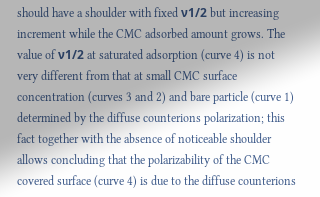should have a shoulder with fixed ν1/2 but increasing increment while the CMC adsorbed amount grows. The value of ν1/2 at saturated adsorption (curve 4) is not very different from that at small CMC surface concentration (curves 3 and 2) and bare particle (curve 1) determined by the diffuse counterions polarization; this fact together with the absence of noticeable shoulder allows concluding that the polarizability of the CMC covered surface (curve 4) is due to the diffuse counterions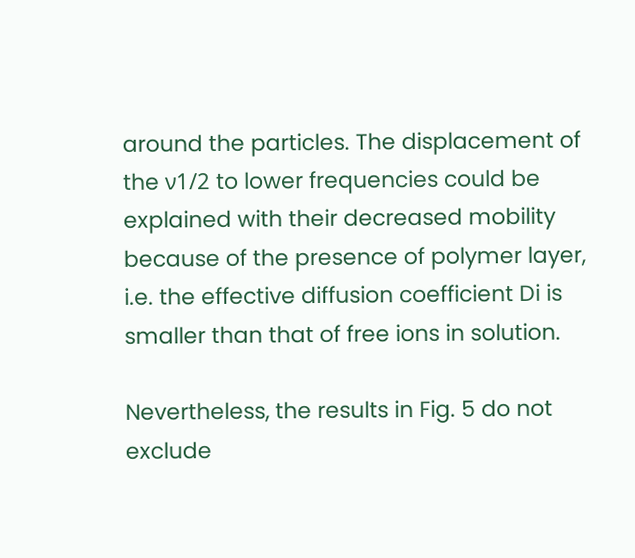around the particles. The displacement of the ν1/2 to lower frequencies could be explained with their decreased mobility because of the presence of polymer layer, i.e. the effective diffusion coefficient Di is smaller than that of free ions in solution.

Nevertheless, the results in Fig. 5 do not exclude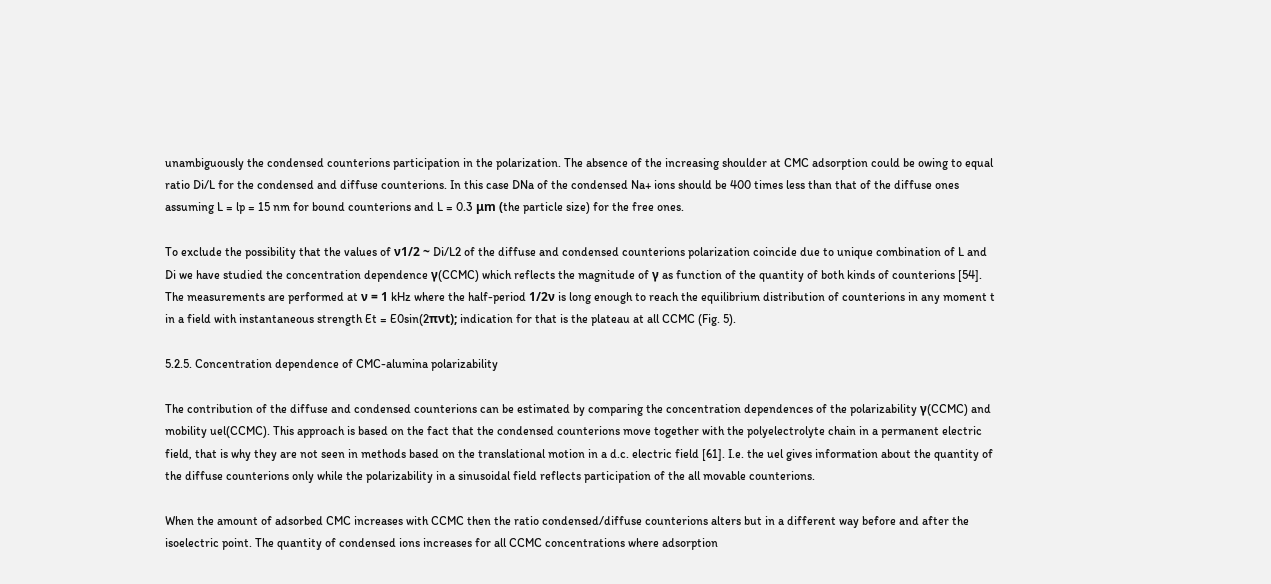unambiguously the condensed counterions participation in the polarization. The absence of the increasing shoulder at CMC adsorption could be owing to equal ratio Di/L for the condensed and diffuse counterions. In this case DNa of the condensed Na+ ions should be 400 times less than that of the diffuse ones assuming L = lp = 15 nm for bound counterions and L = 0.3 μm (the particle size) for the free ones.

To exclude the possibility that the values of ν1/2 ~ Di/L2 of the diffuse and condensed counterions polarization coincide due to unique combination of L and Di we have studied the concentration dependence γ(CCMC) which reflects the magnitude of γ as function of the quantity of both kinds of counterions [54]. The measurements are performed at ν = 1 kHz where the half-period 1/2ν is long enough to reach the equilibrium distribution of counterions in any moment t in a field with instantaneous strength Et = E0sin(2πνt); indication for that is the plateau at all CCMC (Fig. 5).

5.2.5. Concentration dependence of CMC-alumina polarizability

The contribution of the diffuse and condensed counterions can be estimated by comparing the concentration dependences of the polarizability γ(CCMC) and mobility uel(CCMC). This approach is based on the fact that the condensed counterions move together with the polyelectrolyte chain in a permanent electric field, that is why they are not seen in methods based on the translational motion in a d.c. electric field [61]. I.e. the uel gives information about the quantity of the diffuse counterions only while the polarizability in a sinusoidal field reflects participation of the all movable counterions.

When the amount of adsorbed CMC increases with CCMC then the ratio condensed/diffuse counterions alters but in a different way before and after the isoelectric point. The quantity of condensed ions increases for all CCMC concentrations where adsorption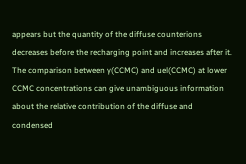appears but the quantity of the diffuse counterions decreases before the recharging point and increases after it. The comparison between γ(CCMC) and uel(CCMC) at lower CCMC concentrations can give unambiguous information about the relative contribution of the diffuse and condensed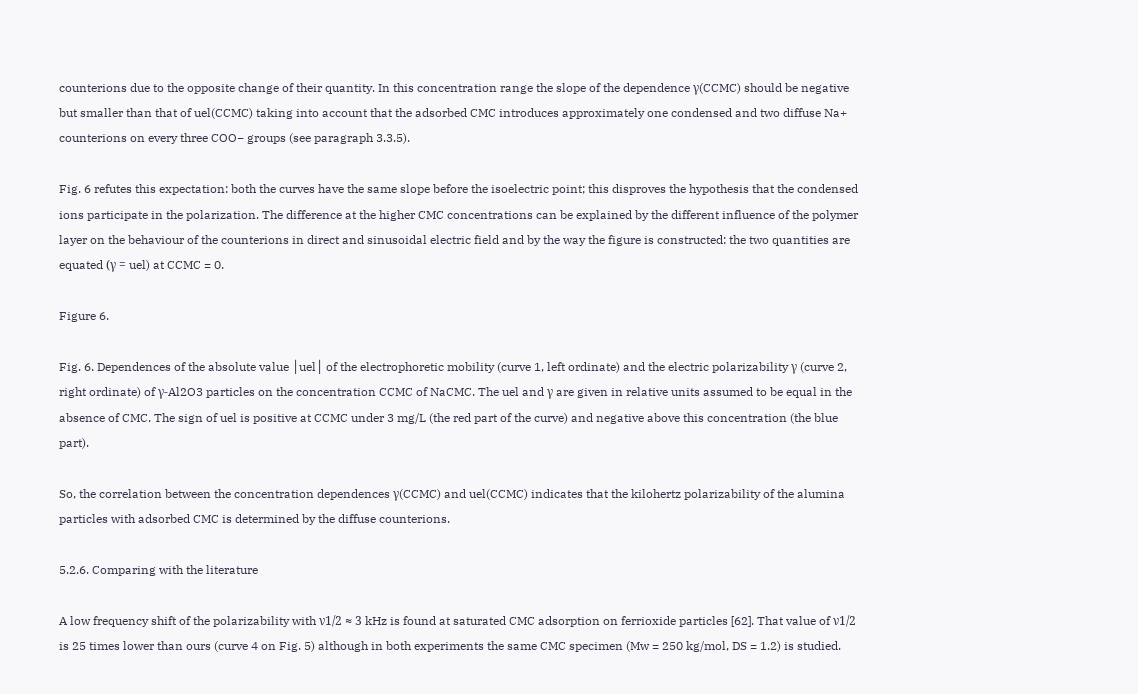counterions due to the opposite change of their quantity. In this concentration range the slope of the dependence γ(CCMC) should be negative but smaller than that of uel(CCMC) taking into account that the adsorbed CMC introduces approximately one condensed and two diffuse Na+ counterions on every three COO− groups (see paragraph 3.3.5).

Fig. 6 refutes this expectation: both the curves have the same slope before the isoelectric point; this disproves the hypothesis that the condensed ions participate in the polarization. The difference at the higher CMC concentrations can be explained by the different influence of the polymer layer on the behaviour of the counterions in direct and sinusoidal electric field and by the way the figure is constructed: the two quantities are equated (γ = uel) at CCMC = 0.

Figure 6.

Fig. 6. Dependences of the absolute value │uel│ of the electrophoretic mobility (curve 1, left ordinate) and the electric polarizability γ (curve 2, right ordinate) of γ-Al2O3 particles on the concentration CCMC of NaCMC. The uel and γ are given in relative units assumed to be equal in the absence of CMC. The sign of uel is positive at CCMC under 3 mg/L (the red part of the curve) and negative above this concentration (the blue part).

So, the correlation between the concentration dependences γ(CCMC) and uel(CCMC) indicates that the kilohertz polarizability of the alumina particles with adsorbed CMC is determined by the diffuse counterions.

5.2.6. Comparing with the literature

A low frequency shift of the polarizability with ν1/2 ≈ 3 kHz is found at saturated CMC adsorption on ferrioxide particles [62]. That value of ν1/2 is 25 times lower than ours (curve 4 on Fig. 5) although in both experiments the same CMC specimen (Mw = 250 kg/mol, DS = 1.2) is studied.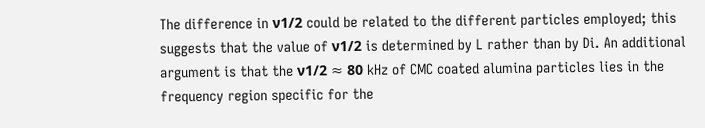The difference in ν1/2 could be related to the different particles employed; this suggests that the value of ν1/2 is determined by L rather than by Di. An additional argument is that the ν1/2 ≈ 80 kHz of CMC coated alumina particles lies in the frequency region specific for the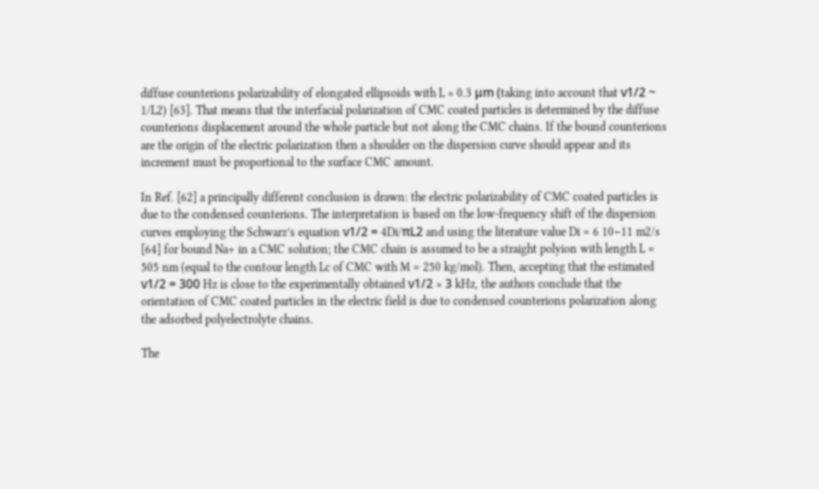diffuse counterions polarizability of elongated ellipsoids with L ≈ 0.3 μm (taking into account that ν1/2 ~ 1/L2) [63]. That means that the interfacial polarization of CMC coated particles is determined by the diffuse counterions displacement around the whole particle but not along the CMC chains. If the bound counterions are the origin of the electric polarization then a shoulder on the dispersion curve should appear and its increment must be proportional to the surface CMC amount.

In Ref. [62] a principally different conclusion is drawn: the electric polarizability of CMC coated particles is due to the condensed counterions. The interpretation is based on the low-frequency shift of the dispersion curves employing the Schwarz’s equation ν1/2 = 4Di/πL2 and using the literature value Di = 6 10−11 m2/s [64] for bound Na+ in a CMC solution; the CMC chain is assumed to be a straight polyion with length L = 505 nm (equal to the contour length Lc of CMC with M = 250 kg/mol). Then, accepting that the estimated ν1/2 = 300 Hz is close to the experimentally obtained ν1/2 ≈ 3 kHz, the authors conclude that the orientation of CMC coated particles in the electric field is due to condensed counterions polarization along the adsorbed polyelectrolyte chains.

The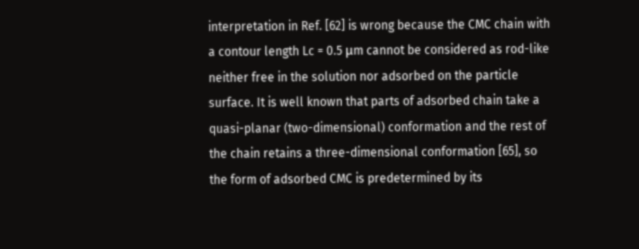interpretation in Ref. [62] is wrong because the CMC chain with a contour length Lc = 0.5 μm cannot be considered as rod-like neither free in the solution nor adsorbed on the particle surface. It is well known that parts of adsorbed chain take a quasi-planar (two-dimensional) conformation and the rest of the chain retains a three-dimensional conformation [65], so the form of adsorbed CMC is predetermined by its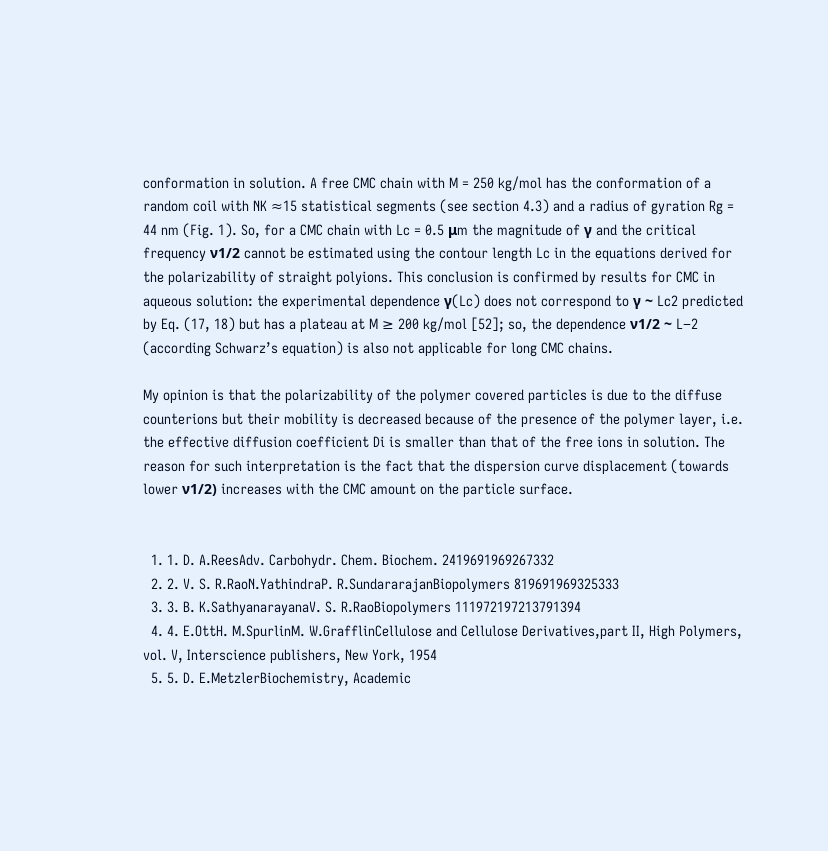conformation in solution. A free CMC chain with M = 250 kg/mol has the conformation of a random coil with NK ≈15 statistical segments (see section 4.3) and a radius of gyration Rg = 44 nm (Fig. 1). So, for a CMC chain with Lc = 0.5 μm the magnitude of γ and the critical frequency ν1/2 cannot be estimated using the contour length Lc in the equations derived for the polarizability of straight polyions. This conclusion is confirmed by results for CMC in aqueous solution: the experimental dependence γ(Lc) does not correspond to γ ~ Lc2 predicted by Eq. (17, 18) but has a plateau at M ≥ 200 kg/mol [52]; so, the dependence ν1/2 ~ L−2 (according Schwarz’s equation) is also not applicable for long CMC chains.

My opinion is that the polarizability of the polymer covered particles is due to the diffuse counterions but their mobility is decreased because of the presence of the polymer layer, i.e. the effective diffusion coefficient Di is smaller than that of the free ions in solution. The reason for such interpretation is the fact that the dispersion curve displacement (towards lower ν1/2) increases with the CMC amount on the particle surface.


  1. 1. D. A.ReesAdv. Carbohydr. Chem. Biochem. 2419691969267332
  2. 2. V. S. R.RaoN.YathindraP. R.SundararajanBiopolymers 819691969325333
  3. 3. B. K.SathyanarayanaV. S. R.RaoBiopolymers 111972197213791394
  4. 4. E.OttH. M.SpurlinM. W.GrafflinCellulose and Cellulose Derivatives,part II, High Polymers, vol. V, Interscience publishers, New York, 1954
  5. 5. D. E.MetzlerBiochemistry, Academic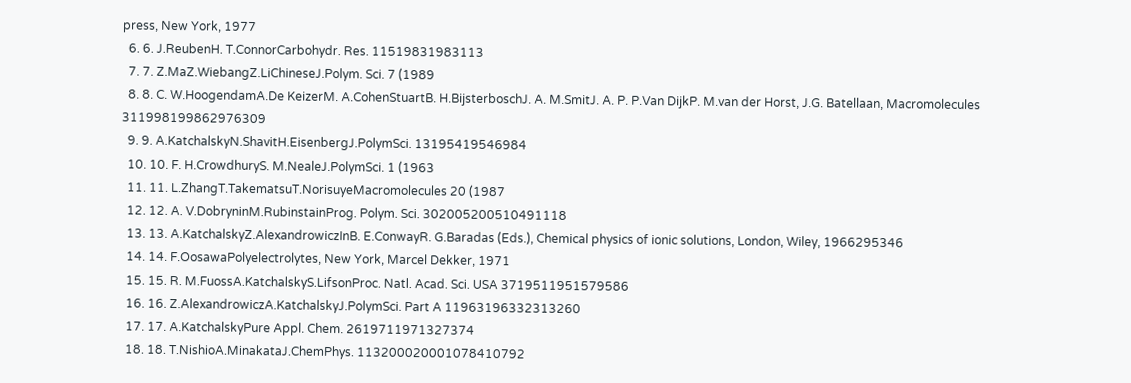press, New York, 1977
  6. 6. J.ReubenH. T.ConnorCarbohydr. Res. 11519831983113
  7. 7. Z.MaZ.WiebangZ.LiChineseJ.Polym. Sci. 7 (1989
  8. 8. C. W.HoogendamA.De KeizerM. A.CohenStuartB. H.BijsterboschJ. A. M.SmitJ. A. P. P.Van DijkP. M.van der Horst, J.G. Batellaan, Macromolecules 311998199862976309
  9. 9. A.KatchalskyN.ShavitH.EisenbergJ.PolymSci. 13195419546984
  10. 10. F. H.CrowdhuryS. M.NealeJ.PolymSci. 1 (1963
  11. 11. L.ZhangT.TakematsuT.NorisuyeMacromolecules 20 (1987
  12. 12. A. V.DobryninM.RubinstainProg. Polym. Sci. 302005200510491118
  13. 13. A.KatchalskyZ.AlexandrowiczInB. E.ConwayR. G.Baradas (Eds.), Chemical physics of ionic solutions, London, Wiley, 1966295346
  14. 14. F.OosawaPolyelectrolytes, New York, Marcel Dekker, 1971
  15. 15. R. M.FuossA.KatchalskyS.LifsonProc. Natl. Acad. Sci. USA 3719511951579586
  16. 16. Z.AlexandrowiczA.KatchalskyJ.PolymSci. Part A 11963196332313260
  17. 17. A.KatchalskyPure Appl. Chem. 2619711971327374
  18. 18. T.NishioA.MinakataJ.ChemPhys. 113200020001078410792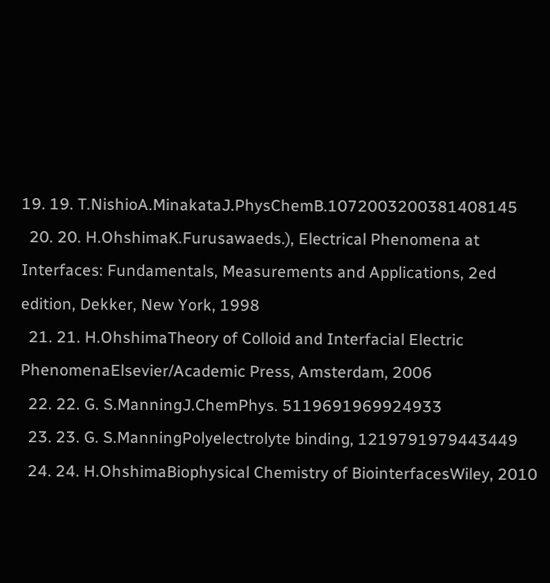19. 19. T.NishioA.MinakataJ.PhysChemB.1072003200381408145
  20. 20. H.OhshimaK.Furusawaeds.), Electrical Phenomena at Interfaces: Fundamentals, Measurements and Applications, 2ed edition, Dekker, New York, 1998
  21. 21. H.OhshimaTheory of Colloid and Interfacial Electric PhenomenaElsevier/Academic Press, Amsterdam, 2006
  22. 22. G. S.ManningJ.ChemPhys. 5119691969924933
  23. 23. G. S.ManningPolyelectrolyte binding, 1219791979443449
  24. 24. H.OhshimaBiophysical Chemistry of BiointerfacesWiley, 2010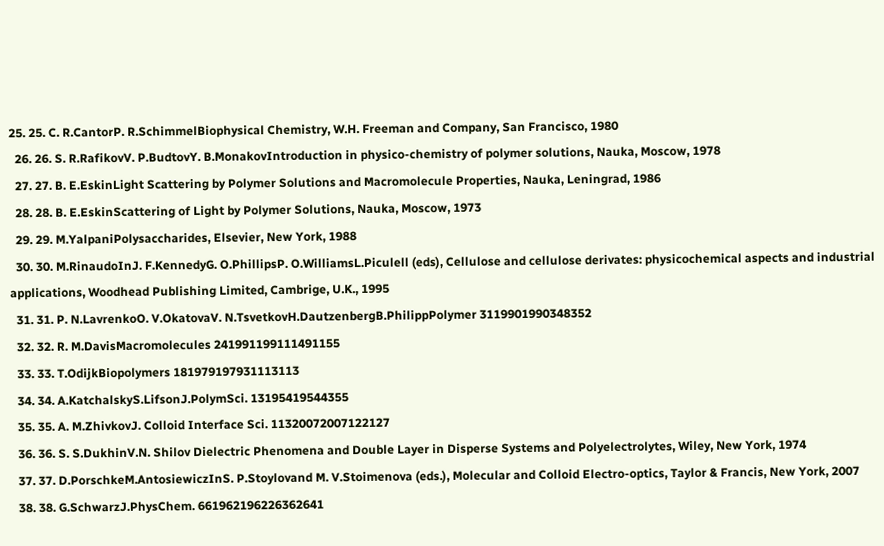25. 25. C. R.CantorP. R.SchimmelBiophysical Chemistry, W.H. Freeman and Company, San Francisco, 1980
  26. 26. S. R.RafikovV. P.BudtovY. B.MonakovIntroduction in physico-chemistry of polymer solutions, Nauka, Moscow, 1978
  27. 27. B. E.EskinLight Scattering by Polymer Solutions and Macromolecule Properties, Nauka, Leningrad, 1986
  28. 28. B. E.EskinScattering of Light by Polymer Solutions, Nauka, Moscow, 1973
  29. 29. M.YalpaniPolysaccharides, Elsevier, New York, 1988
  30. 30. M.RinaudoInJ. F.KennedyG. O.PhillipsP. O.WilliamsL.Piculell (eds), Cellulose and cellulose derivates: physicochemical aspects and industrial applications, Woodhead Publishing Limited, Cambrige, U.K., 1995
  31. 31. P. N.LavrenkoO. V.OkatovaV. N.TsvetkovH.DautzenbergB.PhilippPolymer 3119901990348352
  32. 32. R. M.DavisMacromolecules 241991199111491155
  33. 33. T.OdijkBiopolymers 181979197931113113
  34. 34. A.KatchalskyS.LifsonJ.PolymSci. 13195419544355
  35. 35. A. M.ZhivkovJ. Colloid Interface Sci. 11320072007122127
  36. 36. S. S.DukhinV.N. Shilov Dielectric Phenomena and Double Layer in Disperse Systems and Polyelectrolytes, Wiley, New York, 1974
  37. 37. D.PorschkeM.AntosiewiczInS. P.Stoylovand M. V.Stoimenova (eds.), Molecular and Colloid Electro-optics, Taylor & Francis, New York, 2007
  38. 38. G.SchwarzJ.PhysChem. 661962196226362641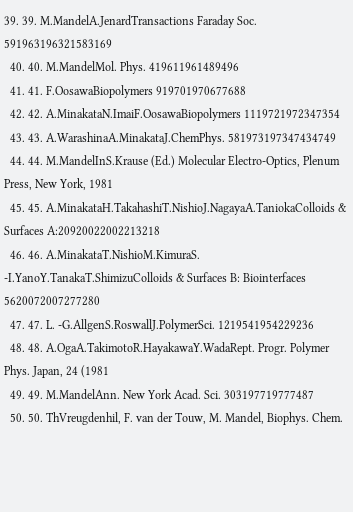39. 39. M.MandelA.JenardTransactions Faraday Soc. 591963196321583169
  40. 40. M.MandelMol. Phys. 419611961489496
  41. 41. F.OosawaBiopolymers 919701970677688
  42. 42. A.MinakataN.ImaiF.OosawaBiopolymers 1119721972347354
  43. 43. A.WarashinaA.MinakataJ.ChemPhys. 581973197347434749
  44. 44. M.MandelInS.Krause (Ed.) Molecular Electro-Optics, Plenum Press, New York, 1981
  45. 45. A.MinakataH.TakahashiT.NishioJ.NagayaA.TaniokaColloids & Surfaces A:20920022002213218
  46. 46. A.MinakataT.NishioM.KimuraS. -I.YanoY.TanakaT.ShimizuColloids & Surfaces B: Biointerfaces 5620072007277280
  47. 47. L. -G.AllgenS.RoswallJ.PolymerSci. 1219541954229236
  48. 48. A.OgaA.TakimotoR.HayakawaY.WadaRept. Progr. Polymer Phys. Japan, 24 (1981
  49. 49. M.MandelAnn. New York Acad. Sci. 303197719777487
  50. 50. ThVreugdenhil, F. van der Touw, M. Mandel, Biophys. Chem.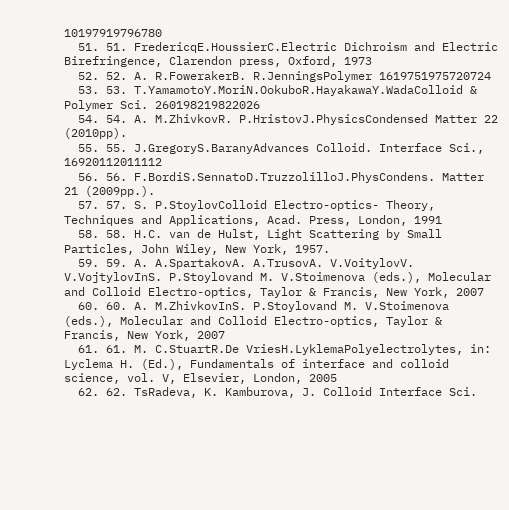10197919796780
  51. 51. FredericqE.HoussierC.Electric Dichroism and Electric Birefringence, Clarendon press, Oxford, 1973
  52. 52. A. R.FowerakerB. R.JenningsPolymer 1619751975720724
  53. 53. T.YamamotoY.MoriN.OokuboR.HayakawaY.WadaColloid & Polymer Sci. 260198219822026
  54. 54. A. M.ZhivkovR. P.HristovJ.PhysicsCondensed Matter 22 (2010pp).
  55. 55. J.GregoryS.BaranyAdvances Colloid. Interface Sci., 16920112011112
  56. 56. F.BordiS.SennatoD.TruzzolilloJ.PhysCondens. Matter 21 (2009pp.).
  57. 57. S. P.StoylovColloid Electro-optics- Theory, Techniques and Applications, Acad. Press, London, 1991
  58. 58. H.C. van de Hulst, Light Scattering by Small Particles, John Wiley, New York, 1957.
  59. 59. A. A.SpartakovA. A.TrusovA. V.VoitylovV. V.VojtylovInS. P.Stoylovand M. V.Stoimenova (eds.), Molecular and Colloid Electro-optics, Taylor & Francis, New York, 2007
  60. 60. A. M.ZhivkovInS. P.Stoylovand M. V.Stoimenova (eds.), Molecular and Colloid Electro-optics, Taylor & Francis, New York, 2007
  61. 61. M. C.StuartR.De VriesH.LyklemaPolyelectrolytes, in: Lyclema H. (Ed.), Fundamentals of interface and colloid science, vol. V, Elsevier, London, 2005
  62. 62. TsRadeva, K. Kamburova, J. Colloid Interface Sci.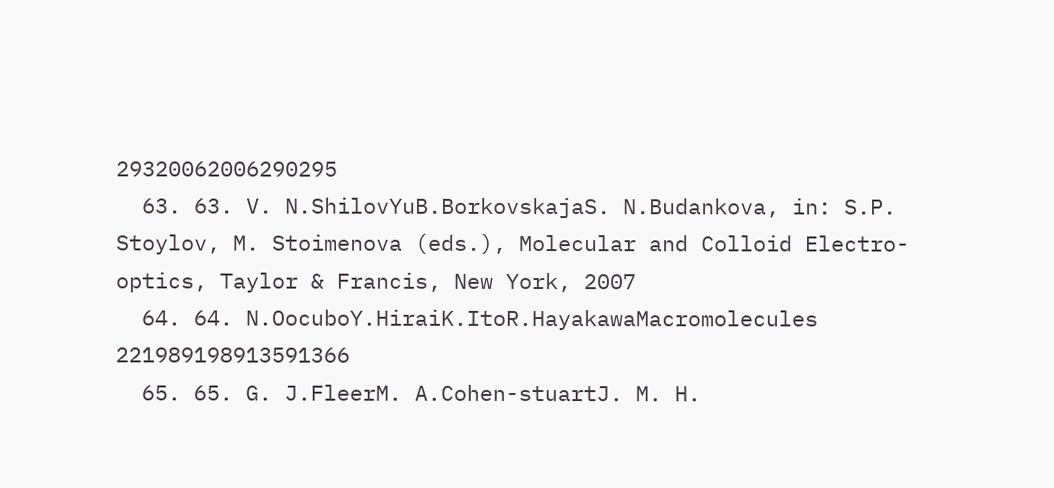29320062006290295
  63. 63. V. N.ShilovYuB.BorkovskajaS. N.Budankova, in: S.P. Stoylov, M. Stoimenova (eds.), Molecular and Colloid Electro-optics, Taylor & Francis, New York, 2007
  64. 64. N.OocuboY.HiraiK.ItoR.HayakawaMacromolecules 221989198913591366
  65. 65. G. J.FleerM. A.Cohen-stuartJ. M. H.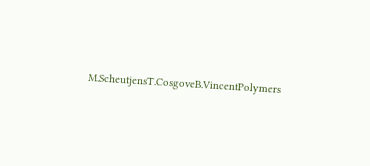M.ScheutjensT.CosgoveB.VincentPolymers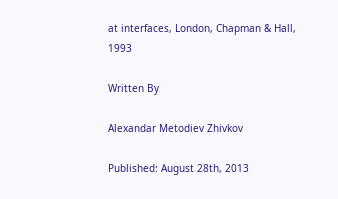at interfaces, London, Chapman & Hall, 1993

Written By

Alexandar Metodiev Zhivkov

Published: August 28th, 2013